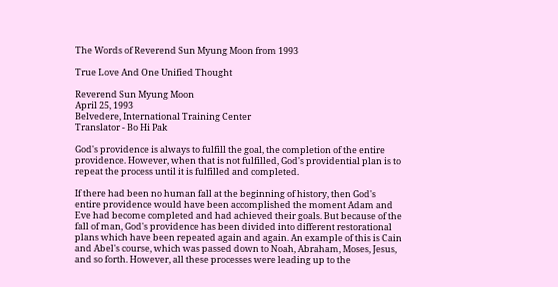The Words of Reverend Sun Myung Moon from 1993

True Love And One Unified Thought

Reverend Sun Myung Moon
April 25, 1993
Belvedere, International Training Center
Translator - Bo Hi Pak

God's providence is always to fulfill the goal, the completion of the entire providence. However, when that is not fulfilled, God's providential plan is to repeat the process until it is fulfilled and completed.

If there had been no human fall at the beginning of history, then God's entire providence would have been accomplished the moment Adam and Eve had become completed and had achieved their goals. But because of the fall of man, God's providence has been divided into different restorational plans which have been repeated again and again. An example of this is Cain and Abel's course, which was passed down to Noah, Abraham, Moses, Jesus, and so forth. However, all these processes were leading up to the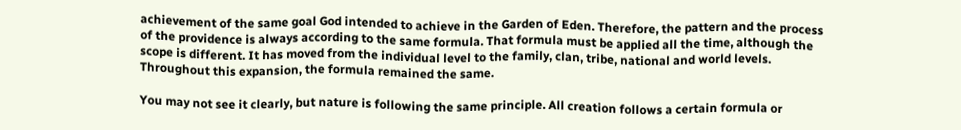achievement of the same goal God intended to achieve in the Garden of Eden. Therefore, the pattern and the process of the providence is always according to the same formula. That formula must be applied all the time, although the scope is different. It has moved from the individual level to the family, clan, tribe, national and world levels. Throughout this expansion, the formula remained the same.

You may not see it clearly, but nature is following the same principle. All creation follows a certain formula or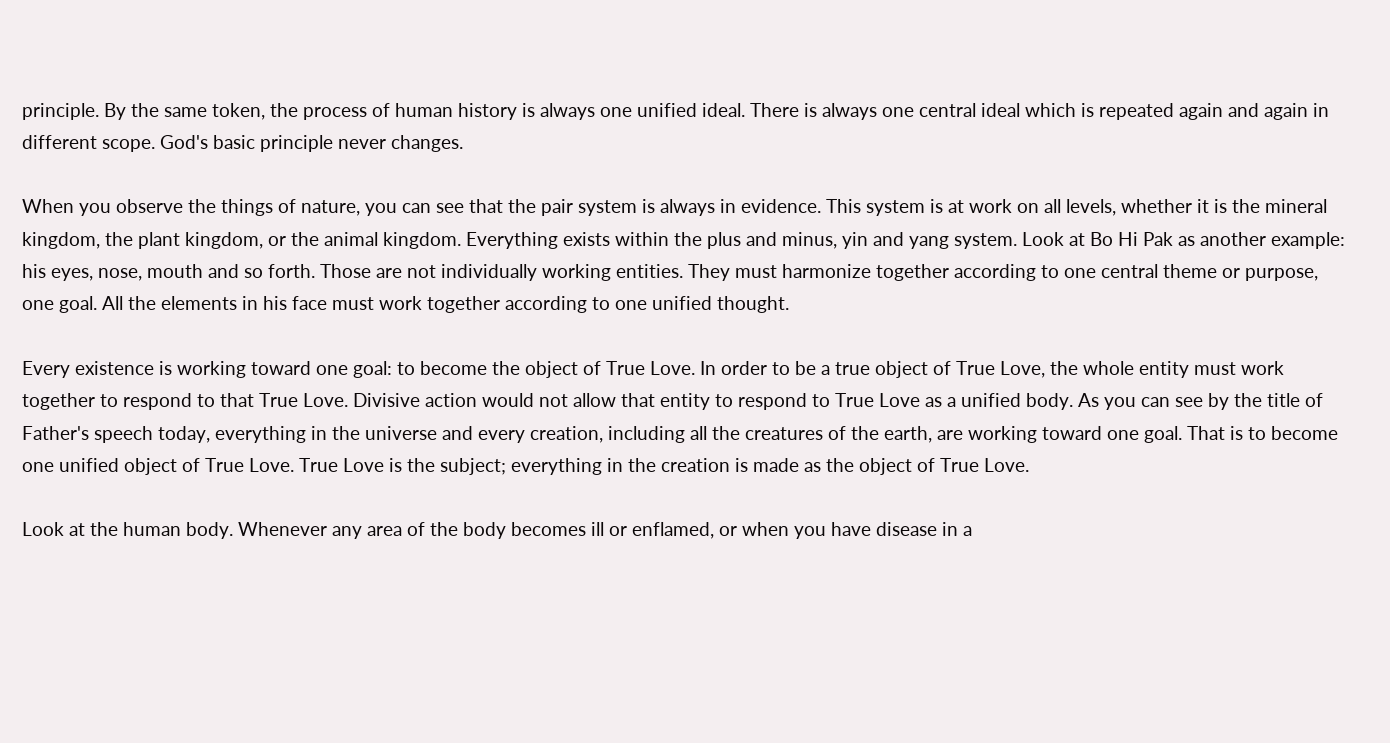principle. By the same token, the process of human history is always one unified ideal. There is always one central ideal which is repeated again and again in different scope. God's basic principle never changes.

When you observe the things of nature, you can see that the pair system is always in evidence. This system is at work on all levels, whether it is the mineral kingdom, the plant kingdom, or the animal kingdom. Everything exists within the plus and minus, yin and yang system. Look at Bo Hi Pak as another example: his eyes, nose, mouth and so forth. Those are not individually working entities. They must harmonize together according to one central theme or purpose, one goal. All the elements in his face must work together according to one unified thought.

Every existence is working toward one goal: to become the object of True Love. In order to be a true object of True Love, the whole entity must work together to respond to that True Love. Divisive action would not allow that entity to respond to True Love as a unified body. As you can see by the title of Father's speech today, everything in the universe and every creation, including all the creatures of the earth, are working toward one goal. That is to become one unified object of True Love. True Love is the subject; everything in the creation is made as the object of True Love.

Look at the human body. Whenever any area of the body becomes ill or enflamed, or when you have disease in a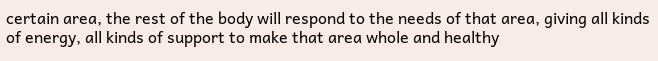certain area, the rest of the body will respond to the needs of that area, giving all kinds of energy, all kinds of support to make that area whole and healthy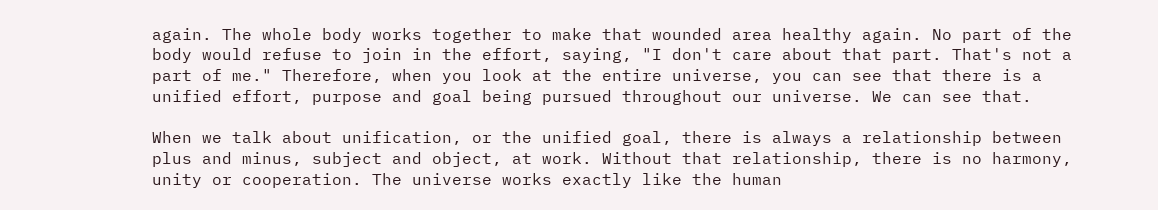again. The whole body works together to make that wounded area healthy again. No part of the body would refuse to join in the effort, saying, "I don't care about that part. That's not a part of me." Therefore, when you look at the entire universe, you can see that there is a unified effort, purpose and goal being pursued throughout our universe. We can see that.

When we talk about unification, or the unified goal, there is always a relationship between plus and minus, subject and object, at work. Without that relationship, there is no harmony, unity or cooperation. The universe works exactly like the human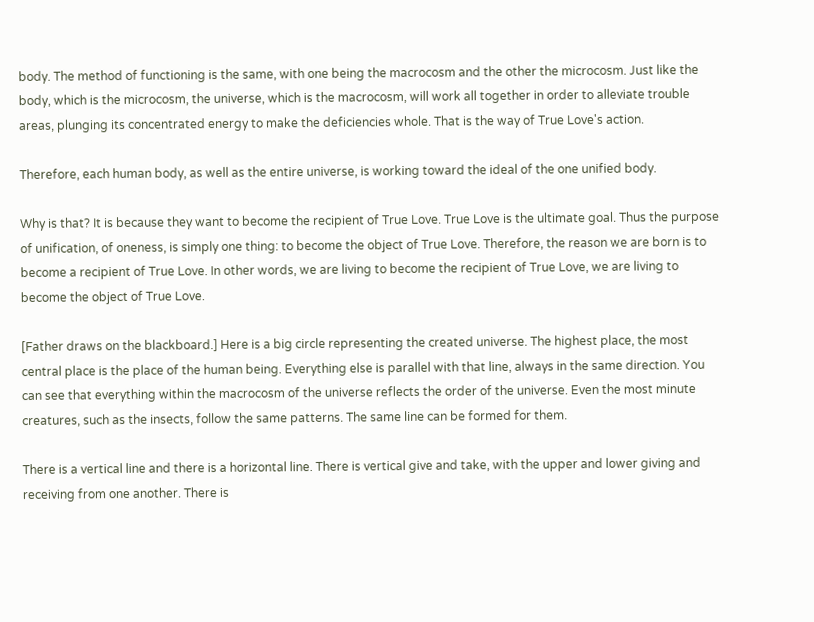body. The method of functioning is the same, with one being the macrocosm and the other the microcosm. Just like the body, which is the microcosm, the universe, which is the macrocosm, will work all together in order to alleviate trouble areas, plunging its concentrated energy to make the deficiencies whole. That is the way of True Love's action.

Therefore, each human body, as well as the entire universe, is working toward the ideal of the one unified body.

Why is that? It is because they want to become the recipient of True Love. True Love is the ultimate goal. Thus the purpose of unification, of oneness, is simply one thing: to become the object of True Love. Therefore, the reason we are born is to become a recipient of True Love. In other words, we are living to become the recipient of True Love, we are living to become the object of True Love.

[Father draws on the blackboard.] Here is a big circle representing the created universe. The highest place, the most central place is the place of the human being. Everything else is parallel with that line, always in the same direction. You can see that everything within the macrocosm of the universe reflects the order of the universe. Even the most minute creatures, such as the insects, follow the same patterns. The same line can be formed for them.

There is a vertical line and there is a horizontal line. There is vertical give and take, with the upper and lower giving and receiving from one another. There is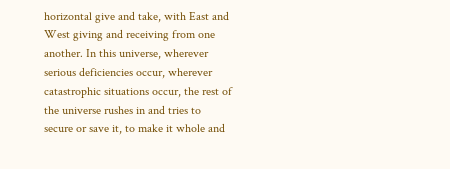horizontal give and take, with East and West giving and receiving from one another. In this universe, wherever serious deficiencies occur, wherever catastrophic situations occur, the rest of the universe rushes in and tries to secure or save it, to make it whole and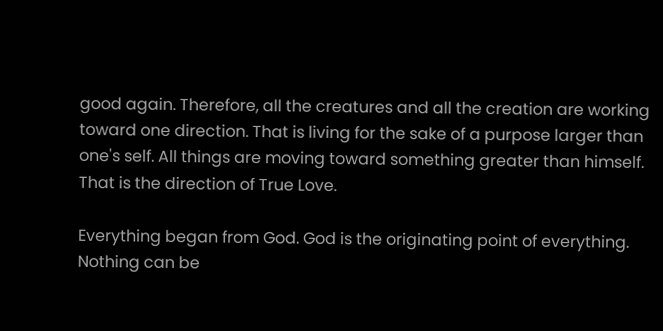good again. Therefore, all the creatures and all the creation are working toward one direction. That is living for the sake of a purpose larger than one's self. All things are moving toward something greater than himself. That is the direction of True Love.

Everything began from God. God is the originating point of everything. Nothing can be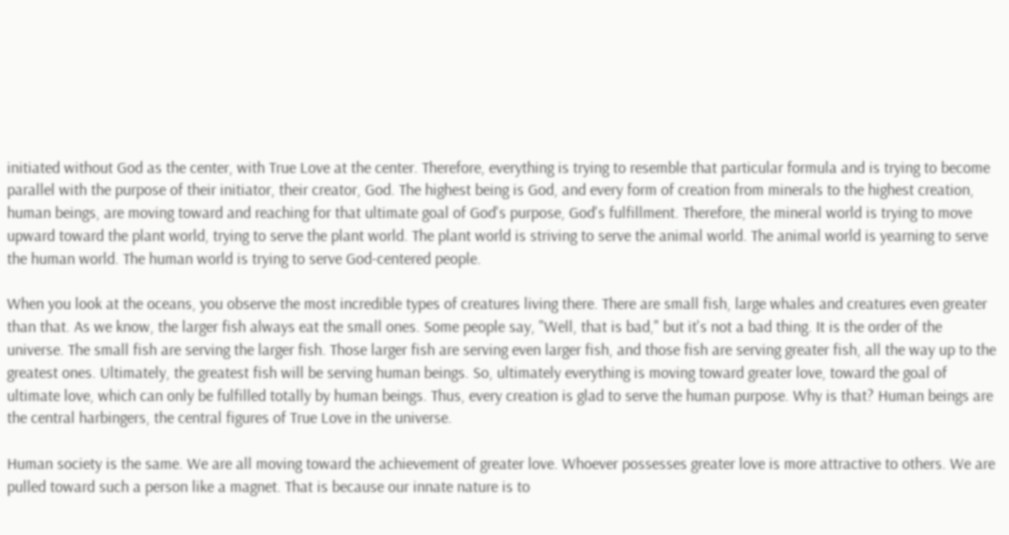initiated without God as the center, with True Love at the center. Therefore, everything is trying to resemble that particular formula and is trying to become parallel with the purpose of their initiator, their creator, God. The highest being is God, and every form of creation from minerals to the highest creation, human beings, are moving toward and reaching for that ultimate goal of God's purpose, God's fulfillment. Therefore, the mineral world is trying to move upward toward the plant world, trying to serve the plant world. The plant world is striving to serve the animal world. The animal world is yearning to serve the human world. The human world is trying to serve God-centered people.

When you look at the oceans, you observe the most incredible types of creatures living there. There are small fish, large whales and creatures even greater than that. As we know, the larger fish always eat the small ones. Some people say, "Well, that is bad," but it's not a bad thing. It is the order of the universe. The small fish are serving the larger fish. Those larger fish are serving even larger fish, and those fish are serving greater fish, all the way up to the greatest ones. Ultimately, the greatest fish will be serving human beings. So, ultimately everything is moving toward greater love, toward the goal of ultimate love, which can only be fulfilled totally by human beings. Thus, every creation is glad to serve the human purpose. Why is that? Human beings are the central harbingers, the central figures of True Love in the universe.

Human society is the same. We are all moving toward the achievement of greater love. Whoever possesses greater love is more attractive to others. We are pulled toward such a person like a magnet. That is because our innate nature is to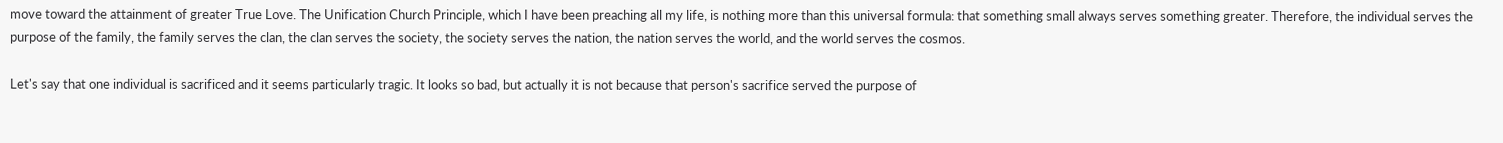move toward the attainment of greater True Love. The Unification Church Principle, which I have been preaching all my life, is nothing more than this universal formula: that something small always serves something greater. Therefore, the individual serves the purpose of the family, the family serves the clan, the clan serves the society, the society serves the nation, the nation serves the world, and the world serves the cosmos.

Let's say that one individual is sacrificed and it seems particularly tragic. It looks so bad, but actually it is not because that person's sacrifice served the purpose of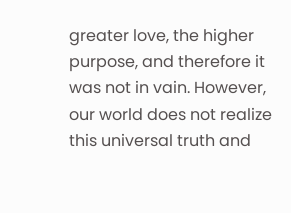greater love, the higher purpose, and therefore it was not in vain. However, our world does not realize this universal truth and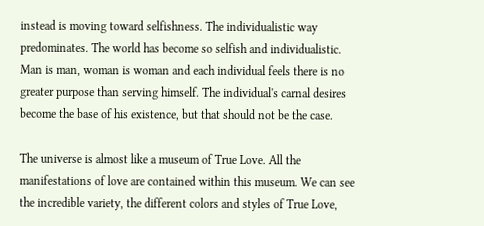instead is moving toward selfishness. The individualistic way predominates. The world has become so selfish and individualistic. Man is man, woman is woman and each individual feels there is no greater purpose than serving himself. The individual's carnal desires become the base of his existence, but that should not be the case.

The universe is almost like a museum of True Love. All the manifestations of love are contained within this museum. We can see the incredible variety, the different colors and styles of True Love,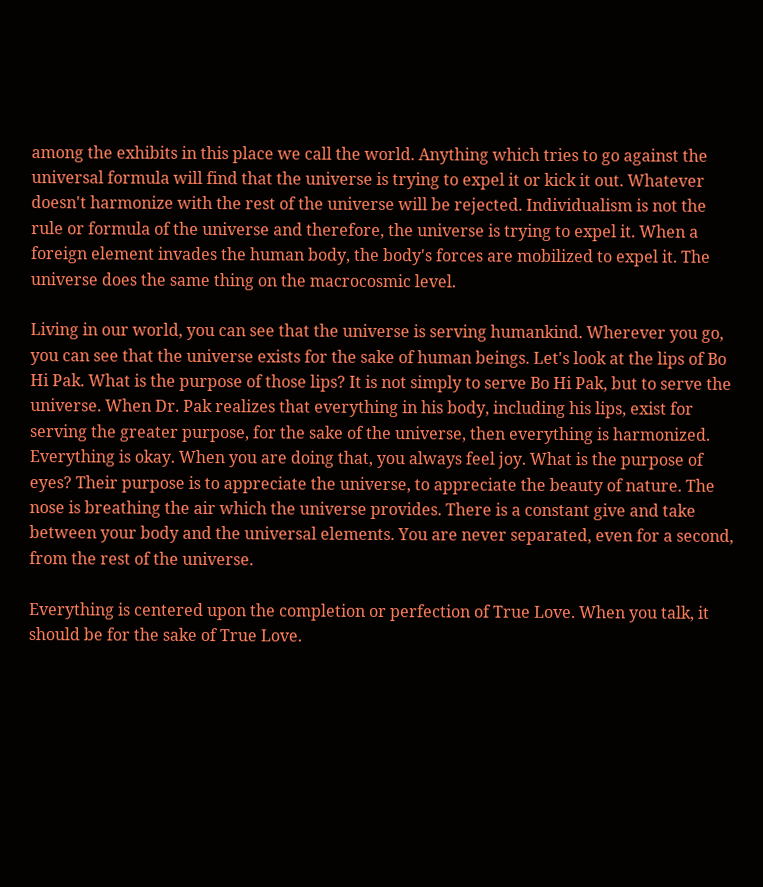among the exhibits in this place we call the world. Anything which tries to go against the universal formula will find that the universe is trying to expel it or kick it out. Whatever doesn't harmonize with the rest of the universe will be rejected. Individualism is not the rule or formula of the universe and therefore, the universe is trying to expel it. When a foreign element invades the human body, the body's forces are mobilized to expel it. The universe does the same thing on the macrocosmic level.

Living in our world, you can see that the universe is serving humankind. Wherever you go, you can see that the universe exists for the sake of human beings. Let's look at the lips of Bo Hi Pak. What is the purpose of those lips? It is not simply to serve Bo Hi Pak, but to serve the universe. When Dr. Pak realizes that everything in his body, including his lips, exist for serving the greater purpose, for the sake of the universe, then everything is harmonized. Everything is okay. When you are doing that, you always feel joy. What is the purpose of eyes? Their purpose is to appreciate the universe, to appreciate the beauty of nature. The nose is breathing the air which the universe provides. There is a constant give and take between your body and the universal elements. You are never separated, even for a second, from the rest of the universe.

Everything is centered upon the completion or perfection of True Love. When you talk, it should be for the sake of True Love.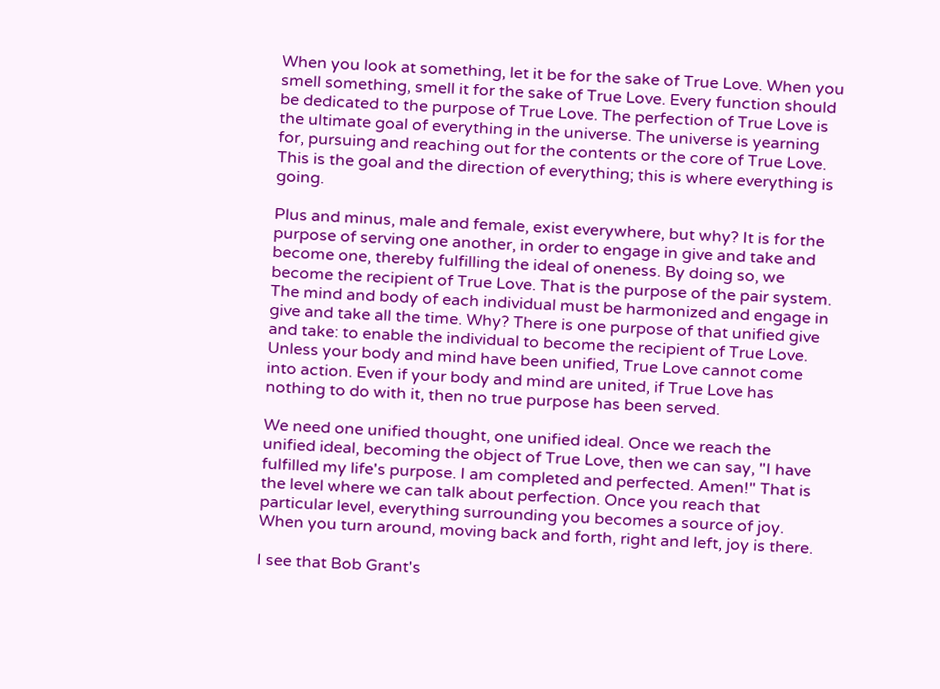When you look at something, let it be for the sake of True Love. When you smell something, smell it for the sake of True Love. Every function should be dedicated to the purpose of True Love. The perfection of True Love is the ultimate goal of everything in the universe. The universe is yearning for, pursuing and reaching out for the contents or the core of True Love. This is the goal and the direction of everything; this is where everything is going.

Plus and minus, male and female, exist everywhere, but why? It is for the purpose of serving one another, in order to engage in give and take and become one, thereby fulfilling the ideal of oneness. By doing so, we become the recipient of True Love. That is the purpose of the pair system. The mind and body of each individual must be harmonized and engage in give and take all the time. Why? There is one purpose of that unified give and take: to enable the individual to become the recipient of True Love. Unless your body and mind have been unified, True Love cannot come into action. Even if your body and mind are united, if True Love has nothing to do with it, then no true purpose has been served.

We need one unified thought, one unified ideal. Once we reach the unified ideal, becoming the object of True Love, then we can say, "I have fulfilled my life's purpose. I am completed and perfected. Amen!" That is the level where we can talk about perfection. Once you reach that particular level, everything surrounding you becomes a source of joy. When you turn around, moving back and forth, right and left, joy is there.

I see that Bob Grant's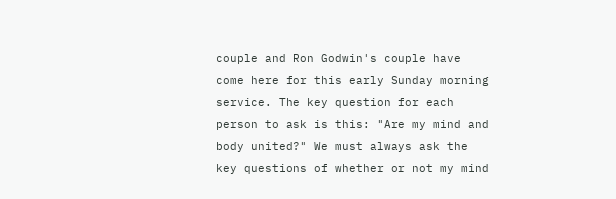couple and Ron Godwin's couple have come here for this early Sunday morning service. The key question for each person to ask is this: "Are my mind and body united?" We must always ask the key questions of whether or not my mind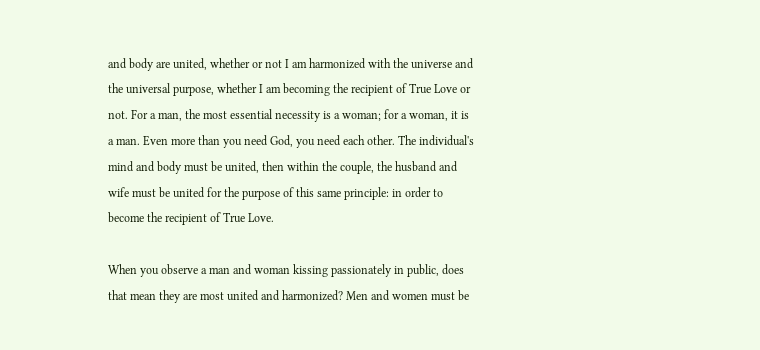and body are united, whether or not I am harmonized with the universe and the universal purpose, whether I am becoming the recipient of True Love or not. For a man, the most essential necessity is a woman; for a woman, it is a man. Even more than you need God, you need each other. The individual's mind and body must be united, then within the couple, the husband and wife must be united for the purpose of this same principle: in order to become the recipient of True Love.

When you observe a man and woman kissing passionately in public, does that mean they are most united and harmonized? Men and women must be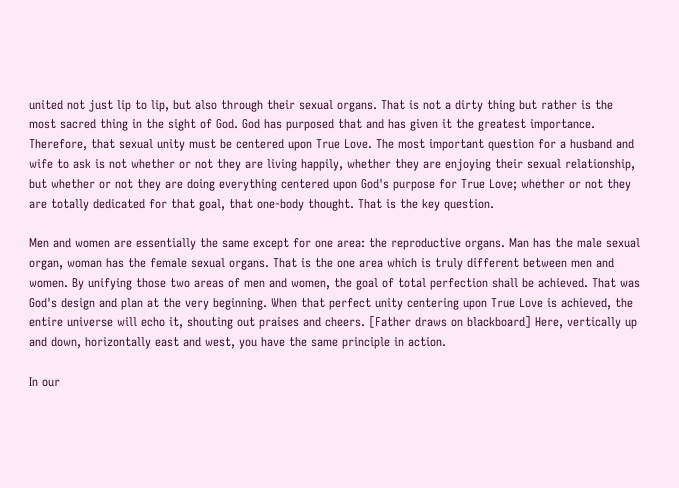united not just lip to lip, but also through their sexual organs. That is not a dirty thing but rather is the most sacred thing in the sight of God. God has purposed that and has given it the greatest importance. Therefore, that sexual unity must be centered upon True Love. The most important question for a husband and wife to ask is not whether or not they are living happily, whether they are enjoying their sexual relationship, but whether or not they are doing everything centered upon God's purpose for True Love; whether or not they are totally dedicated for that goal, that one-body thought. That is the key question.

Men and women are essentially the same except for one area: the reproductive organs. Man has the male sexual organ, woman has the female sexual organs. That is the one area which is truly different between men and women. By unifying those two areas of men and women, the goal of total perfection shall be achieved. That was God's design and plan at the very beginning. When that perfect unity centering upon True Love is achieved, the entire universe will echo it, shouting out praises and cheers. [Father draws on blackboard] Here, vertically up and down, horizontally east and west, you have the same principle in action.

In our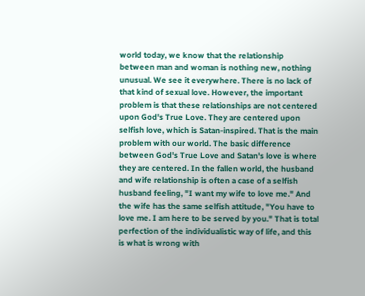world today, we know that the relationship between man and woman is nothing new, nothing unusual. We see it everywhere. There is no lack of that kind of sexual love. However, the important problem is that these relationships are not centered upon God's True Love. They are centered upon selfish love, which is Satan-inspired. That is the main problem with our world. The basic difference between God's True Love and Satan's love is where they are centered. In the fallen world, the husband and wife relationship is often a case of a selfish husband feeling, "I want my wife to love me." And the wife has the same selfish attitude, "You have to love me. I am here to be served by you." That is total perfection of the individualistic way of life, and this is what is wrong with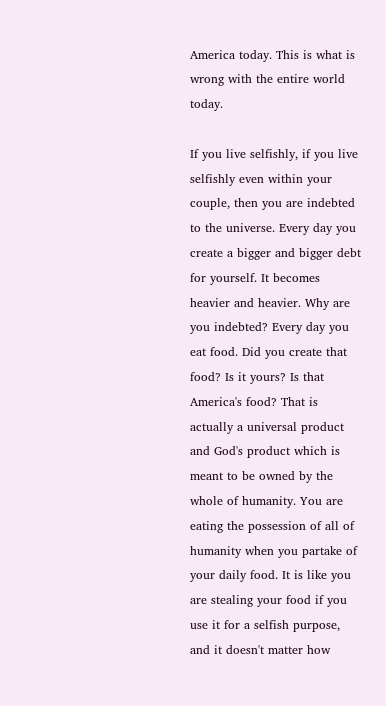America today. This is what is wrong with the entire world today.

If you live selfishly, if you live selfishly even within your couple, then you are indebted to the universe. Every day you create a bigger and bigger debt for yourself. It becomes heavier and heavier. Why are you indebted? Every day you eat food. Did you create that food? Is it yours? Is that America's food? That is actually a universal product and God's product which is meant to be owned by the whole of humanity. You are eating the possession of all of humanity when you partake of your daily food. It is like you are stealing your food if you use it for a selfish purpose, and it doesn't matter how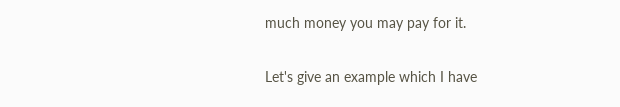much money you may pay for it.

Let's give an example which I have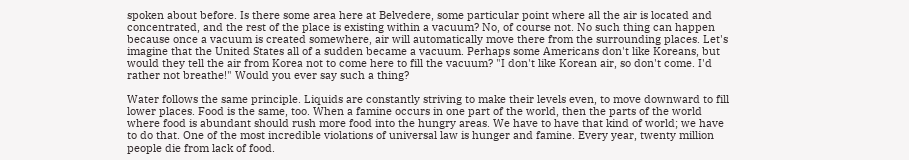spoken about before. Is there some area here at Belvedere, some particular point where all the air is located and concentrated, and the rest of the place is existing within a vacuum? No, of course not. No such thing can happen because once a vacuum is created somewhere, air will automatically move there from the surrounding places. Let's imagine that the United States all of a sudden became a vacuum. Perhaps some Americans don't like Koreans, but would they tell the air from Korea not to come here to fill the vacuum? "I don't like Korean air, so don't come. I'd rather not breathe!" Would you ever say such a thing?

Water follows the same principle. Liquids are constantly striving to make their levels even, to move downward to fill lower places. Food is the same, too. When a famine occurs in one part of the world, then the parts of the world where food is abundant should rush more food into the hungry areas. We have to have that kind of world; we have to do that. One of the most incredible violations of universal law is hunger and famine. Every year, twenty million people die from lack of food.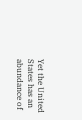Yet the United States has an abundance of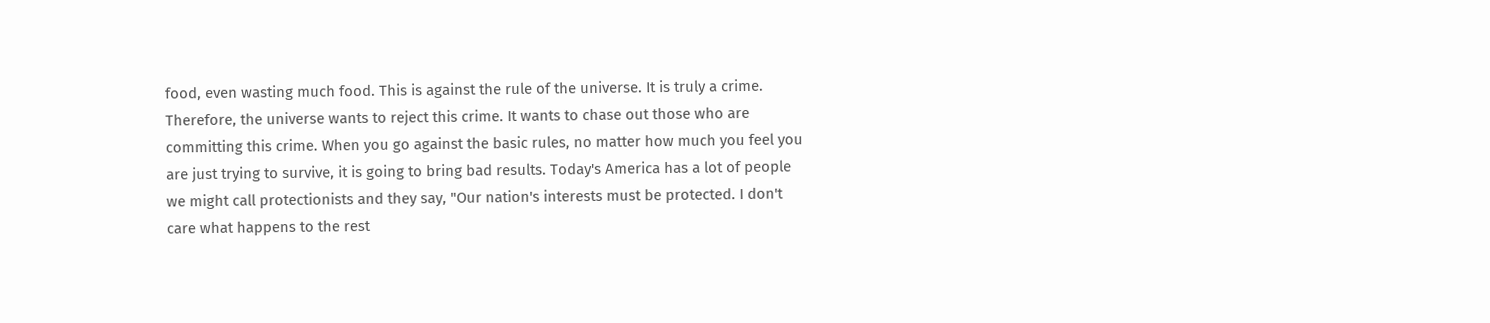food, even wasting much food. This is against the rule of the universe. It is truly a crime. Therefore, the universe wants to reject this crime. It wants to chase out those who are committing this crime. When you go against the basic rules, no matter how much you feel you are just trying to survive, it is going to bring bad results. Today's America has a lot of people we might call protectionists and they say, "Our nation's interests must be protected. I don't care what happens to the rest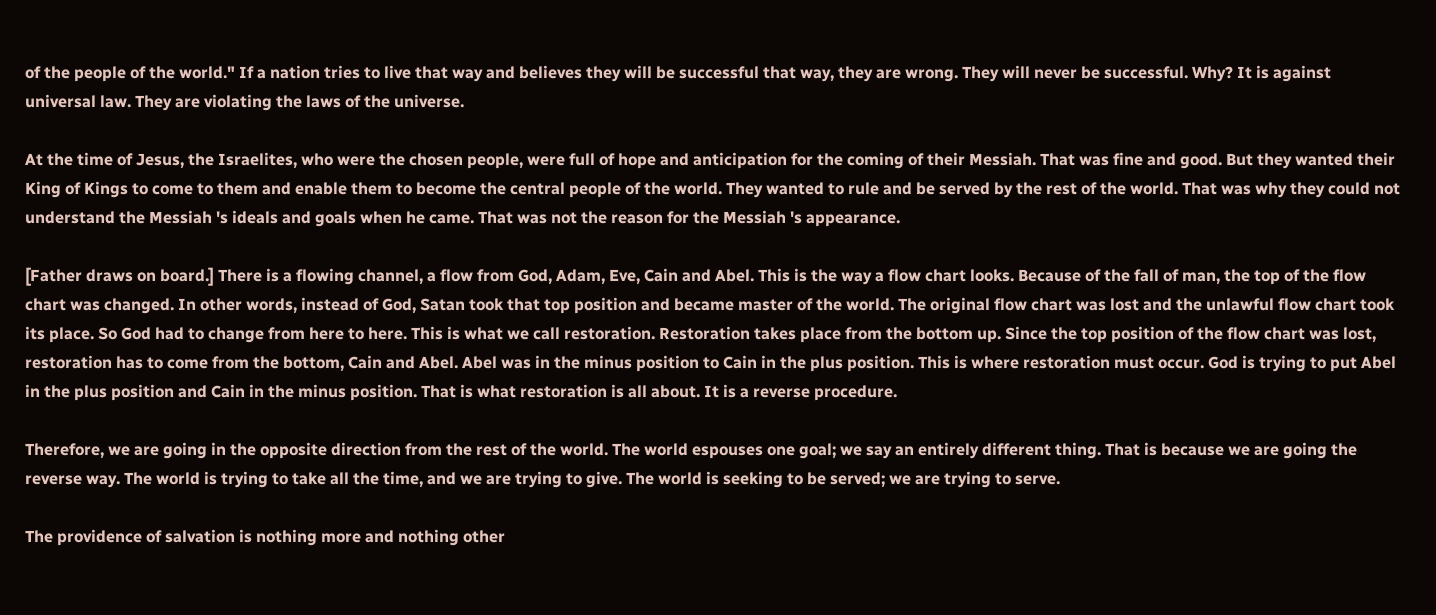of the people of the world." If a nation tries to live that way and believes they will be successful that way, they are wrong. They will never be successful. Why? It is against universal law. They are violating the laws of the universe.

At the time of Jesus, the Israelites, who were the chosen people, were full of hope and anticipation for the coming of their Messiah. That was fine and good. But they wanted their King of Kings to come to them and enable them to become the central people of the world. They wanted to rule and be served by the rest of the world. That was why they could not understand the Messiah 's ideals and goals when he came. That was not the reason for the Messiah 's appearance.

[Father draws on board.] There is a flowing channel, a flow from God, Adam, Eve, Cain and Abel. This is the way a flow chart looks. Because of the fall of man, the top of the flow chart was changed. In other words, instead of God, Satan took that top position and became master of the world. The original flow chart was lost and the unlawful flow chart took its place. So God had to change from here to here. This is what we call restoration. Restoration takes place from the bottom up. Since the top position of the flow chart was lost, restoration has to come from the bottom, Cain and Abel. Abel was in the minus position to Cain in the plus position. This is where restoration must occur. God is trying to put Abel in the plus position and Cain in the minus position. That is what restoration is all about. It is a reverse procedure.

Therefore, we are going in the opposite direction from the rest of the world. The world espouses one goal; we say an entirely different thing. That is because we are going the reverse way. The world is trying to take all the time, and we are trying to give. The world is seeking to be served; we are trying to serve.

The providence of salvation is nothing more and nothing other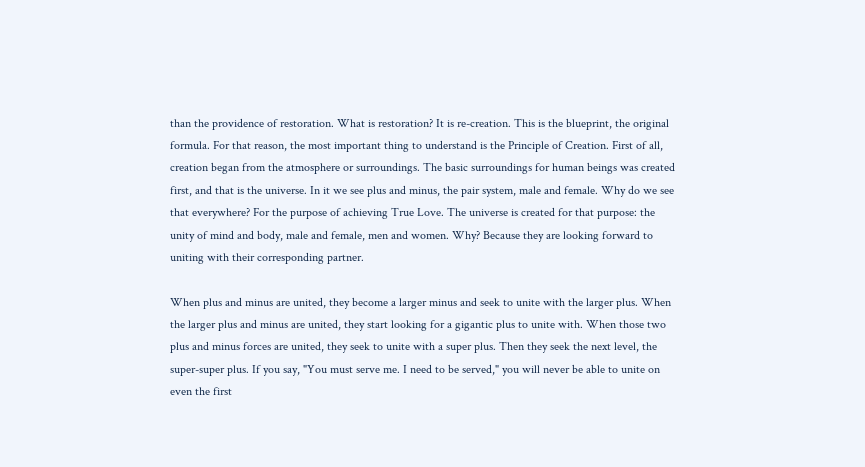than the providence of restoration. What is restoration? It is re-creation. This is the blueprint, the original formula. For that reason, the most important thing to understand is the Principle of Creation. First of all, creation began from the atmosphere or surroundings. The basic surroundings for human beings was created first, and that is the universe. In it we see plus and minus, the pair system, male and female. Why do we see that everywhere? For the purpose of achieving True Love. The universe is created for that purpose: the unity of mind and body, male and female, men and women. Why? Because they are looking forward to uniting with their corresponding partner.

When plus and minus are united, they become a larger minus and seek to unite with the larger plus. When the larger plus and minus are united, they start looking for a gigantic plus to unite with. When those two plus and minus forces are united, they seek to unite with a super plus. Then they seek the next level, the super-super plus. If you say, "You must serve me. I need to be served," you will never be able to unite on even the first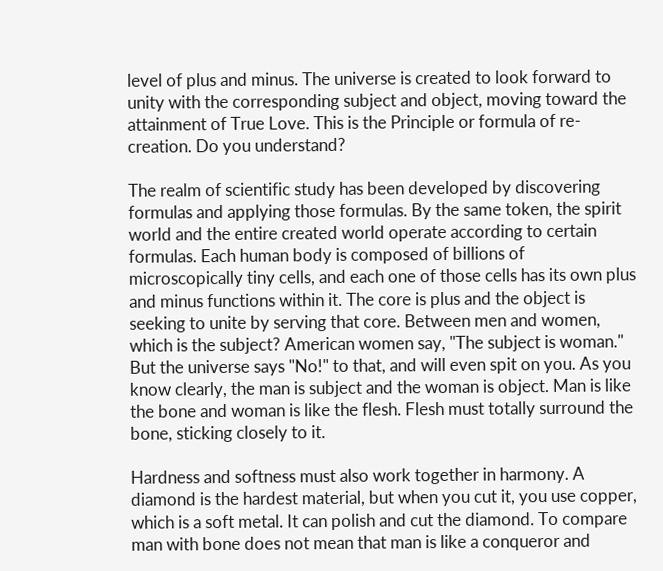level of plus and minus. The universe is created to look forward to unity with the corresponding subject and object, moving toward the attainment of True Love. This is the Principle or formula of re-creation. Do you understand?

The realm of scientific study has been developed by discovering formulas and applying those formulas. By the same token, the spirit world and the entire created world operate according to certain formulas. Each human body is composed of billions of microscopically tiny cells, and each one of those cells has its own plus and minus functions within it. The core is plus and the object is seeking to unite by serving that core. Between men and women, which is the subject? American women say, "The subject is woman." But the universe says "No!" to that, and will even spit on you. As you know clearly, the man is subject and the woman is object. Man is like the bone and woman is like the flesh. Flesh must totally surround the bone, sticking closely to it.

Hardness and softness must also work together in harmony. A diamond is the hardest material, but when you cut it, you use copper, which is a soft metal. It can polish and cut the diamond. To compare man with bone does not mean that man is like a conqueror and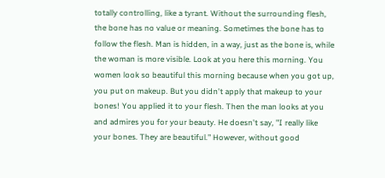totally controlling, like a tyrant. Without the surrounding flesh, the bone has no value or meaning. Sometimes the bone has to follow the flesh. Man is hidden, in a way, just as the bone is, while the woman is more visible. Look at you here this morning. You women look so beautiful this morning because when you got up, you put on makeup. But you didn't apply that makeup to your bones! You applied it to your flesh. Then the man looks at you and admires you for your beauty. He doesn't say, "I really like your bones. They are beautiful." However, without good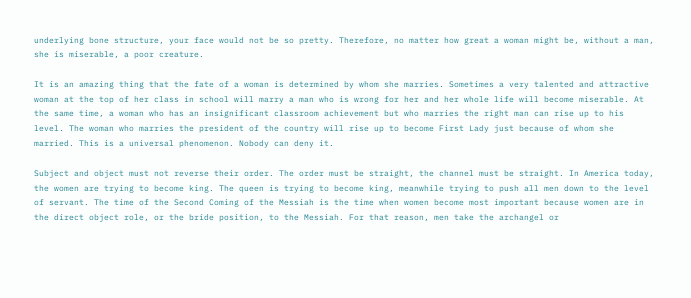underlying bone structure, your face would not be so pretty. Therefore, no matter how great a woman might be, without a man, she is miserable, a poor creature.

It is an amazing thing that the fate of a woman is determined by whom she marries. Sometimes a very talented and attractive woman at the top of her class in school will marry a man who is wrong for her and her whole life will become miserable. At the same time, a woman who has an insignificant classroom achievement but who marries the right man can rise up to his level. The woman who marries the president of the country will rise up to become First Lady just because of whom she married. This is a universal phenomenon. Nobody can deny it.

Subject and object must not reverse their order. The order must be straight, the channel must be straight. In America today, the women are trying to become king. The queen is trying to become king, meanwhile trying to push all men down to the level of servant. The time of the Second Coming of the Messiah is the time when women become most important because women are in the direct object role, or the bride position, to the Messiah. For that reason, men take the archangel or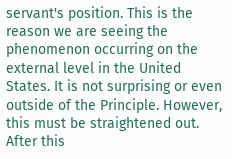servant's position. This is the reason we are seeing the phenomenon occurring on the external level in the United States. It is not surprising or even outside of the Principle. However, this must be straightened out. After this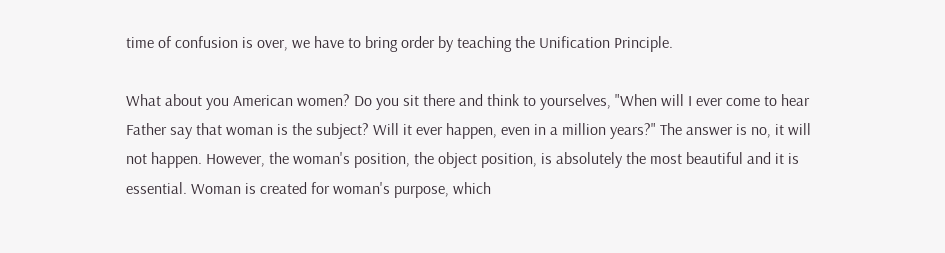time of confusion is over, we have to bring order by teaching the Unification Principle.

What about you American women? Do you sit there and think to yourselves, "When will I ever come to hear Father say that woman is the subject? Will it ever happen, even in a million years?" The answer is no, it will not happen. However, the woman's position, the object position, is absolutely the most beautiful and it is essential. Woman is created for woman's purpose, which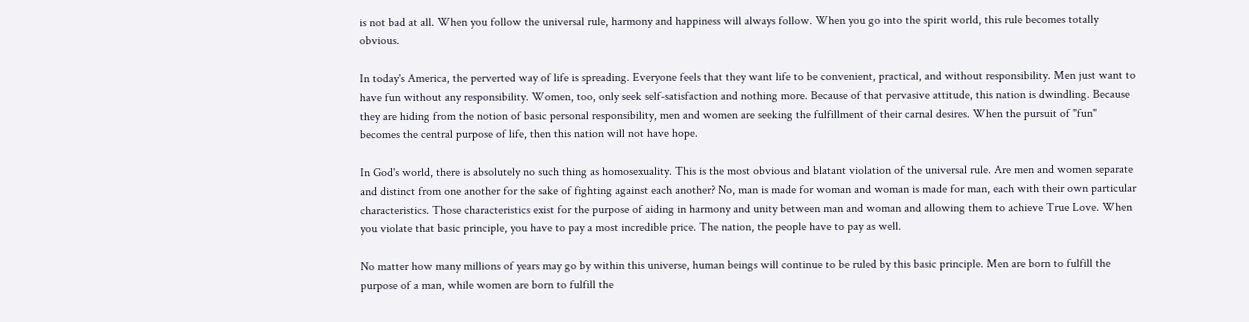is not bad at all. When you follow the universal rule, harmony and happiness will always follow. When you go into the spirit world, this rule becomes totally obvious.

In today's America, the perverted way of life is spreading. Everyone feels that they want life to be convenient, practical, and without responsibility. Men just want to have fun without any responsibility. Women, too, only seek self-satisfaction and nothing more. Because of that pervasive attitude, this nation is dwindling. Because they are hiding from the notion of basic personal responsibility, men and women are seeking the fulfillment of their carnal desires. When the pursuit of "fun" becomes the central purpose of life, then this nation will not have hope.

In God's world, there is absolutely no such thing as homosexuality. This is the most obvious and blatant violation of the universal rule. Are men and women separate and distinct from one another for the sake of fighting against each another? No, man is made for woman and woman is made for man, each with their own particular characteristics. Those characteristics exist for the purpose of aiding in harmony and unity between man and woman and allowing them to achieve True Love. When you violate that basic principle, you have to pay a most incredible price. The nation, the people have to pay as well.

No matter how many millions of years may go by within this universe, human beings will continue to be ruled by this basic principle. Men are born to fulfill the purpose of a man, while women are born to fulfill the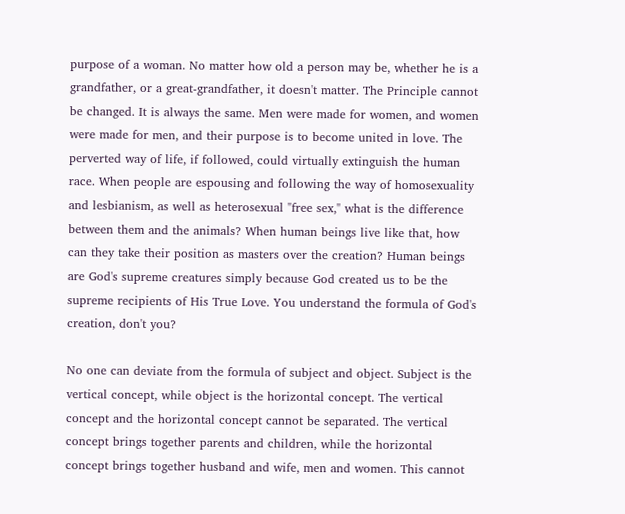purpose of a woman. No matter how old a person may be, whether he is a grandfather, or a great-grandfather, it doesn't matter. The Principle cannot be changed. It is always the same. Men were made for women, and women were made for men, and their purpose is to become united in love. The perverted way of life, if followed, could virtually extinguish the human race. When people are espousing and following the way of homosexuality and lesbianism, as well as heterosexual "free sex," what is the difference between them and the animals? When human beings live like that, how can they take their position as masters over the creation? Human beings are God's supreme creatures simply because God created us to be the supreme recipients of His True Love. You understand the formula of God's creation, don't you?

No one can deviate from the formula of subject and object. Subject is the vertical concept, while object is the horizontal concept. The vertical concept and the horizontal concept cannot be separated. The vertical concept brings together parents and children, while the horizontal concept brings together husband and wife, men and women. This cannot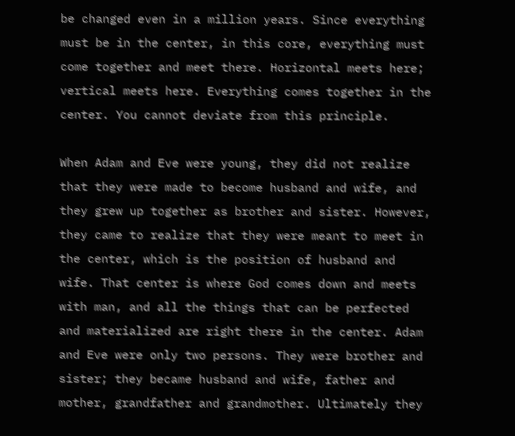be changed even in a million years. Since everything must be in the center, in this core, everything must come together and meet there. Horizontal meets here; vertical meets here. Everything comes together in the center. You cannot deviate from this principle.

When Adam and Eve were young, they did not realize that they were made to become husband and wife, and they grew up together as brother and sister. However, they came to realize that they were meant to meet in the center, which is the position of husband and wife. That center is where God comes down and meets with man, and all the things that can be perfected and materialized are right there in the center. Adam and Eve were only two persons. They were brother and sister; they became husband and wife, father and mother, grandfather and grandmother. Ultimately they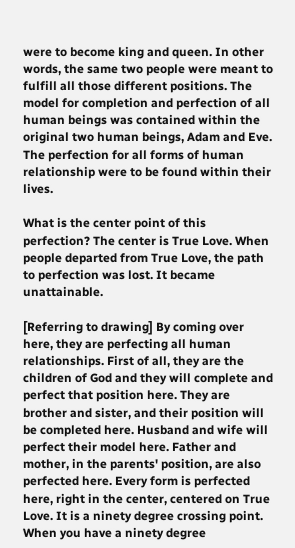were to become king and queen. In other words, the same two people were meant to fulfill all those different positions. The model for completion and perfection of all human beings was contained within the original two human beings, Adam and Eve. The perfection for all forms of human relationship were to be found within their lives.

What is the center point of this perfection? The center is True Love. When people departed from True Love, the path to perfection was lost. It became unattainable.

[Referring to drawing] By coming over here, they are perfecting all human relationships. First of all, they are the children of God and they will complete and perfect that position here. They are brother and sister, and their position will be completed here. Husband and wife will perfect their model here. Father and mother, in the parents' position, are also perfected here. Every form is perfected here, right in the center, centered on True Love. It is a ninety degree crossing point. When you have a ninety degree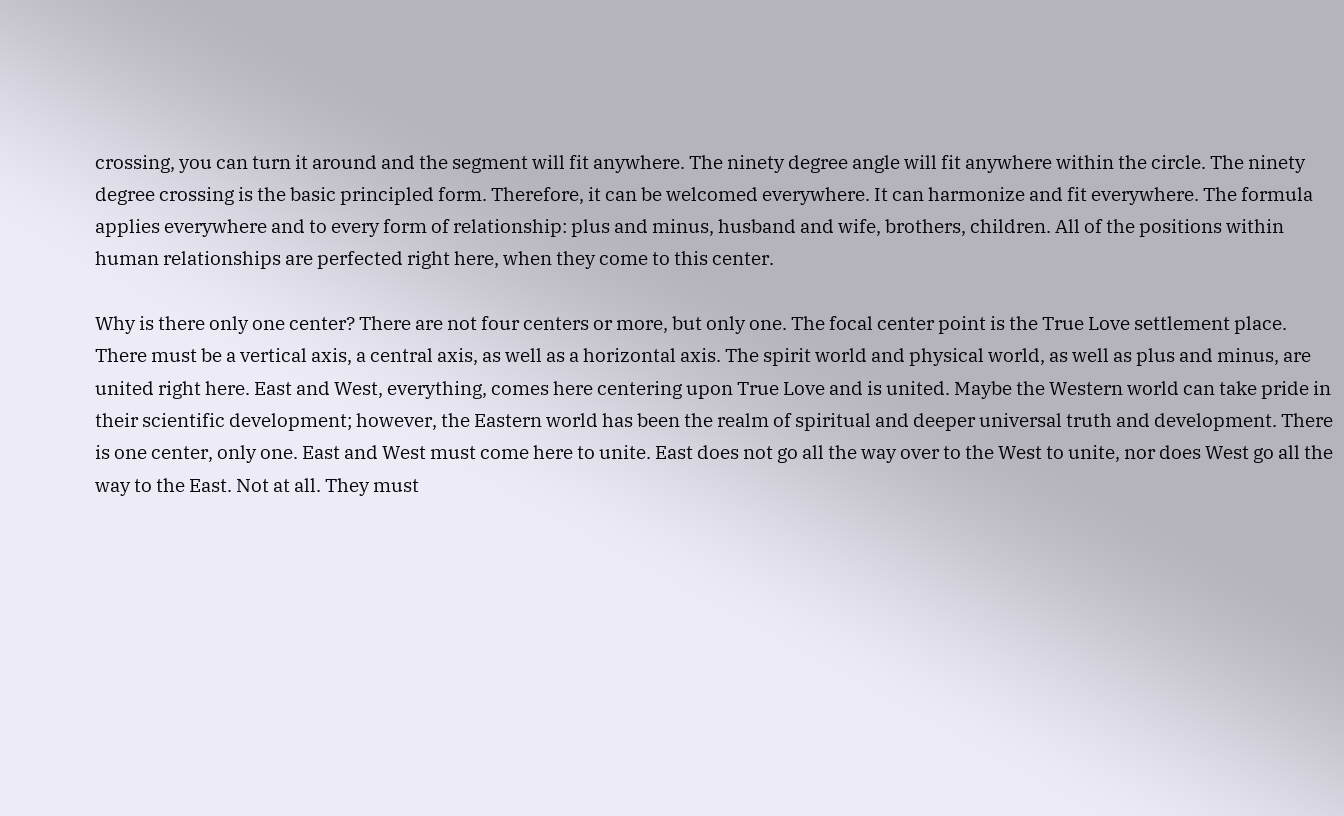crossing, you can turn it around and the segment will fit anywhere. The ninety degree angle will fit anywhere within the circle. The ninety degree crossing is the basic principled form. Therefore, it can be welcomed everywhere. It can harmonize and fit everywhere. The formula applies everywhere and to every form of relationship: plus and minus, husband and wife, brothers, children. All of the positions within human relationships are perfected right here, when they come to this center.

Why is there only one center? There are not four centers or more, but only one. The focal center point is the True Love settlement place. There must be a vertical axis, a central axis, as well as a horizontal axis. The spirit world and physical world, as well as plus and minus, are united right here. East and West, everything, comes here centering upon True Love and is united. Maybe the Western world can take pride in their scientific development; however, the Eastern world has been the realm of spiritual and deeper universal truth and development. There is one center, only one. East and West must come here to unite. East does not go all the way over to the West to unite, nor does West go all the way to the East. Not at all. They must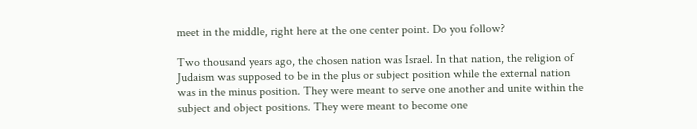meet in the middle, right here at the one center point. Do you follow?

Two thousand years ago, the chosen nation was Israel. In that nation, the religion of Judaism was supposed to be in the plus or subject position while the external nation was in the minus position. They were meant to serve one another and unite within the subject and object positions. They were meant to become one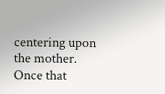centering upon the mother. Once that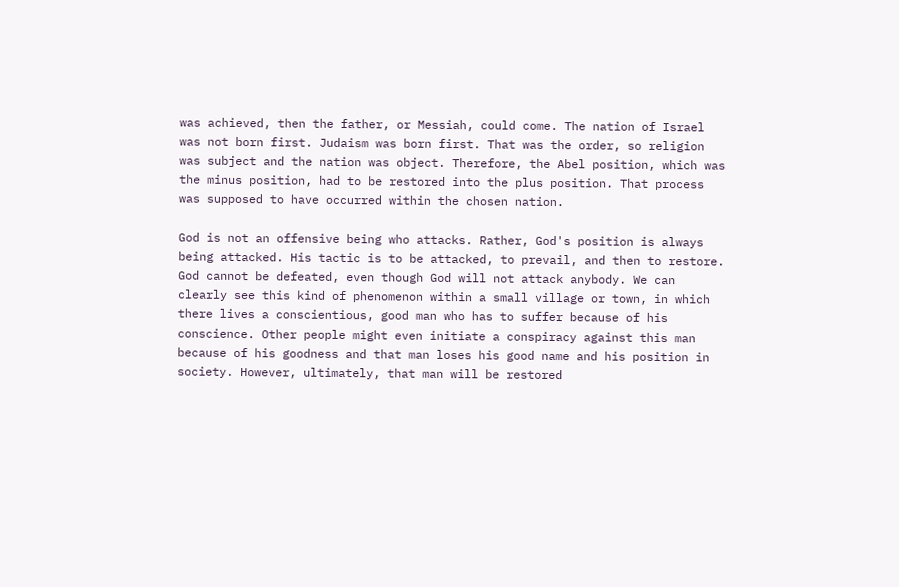was achieved, then the father, or Messiah, could come. The nation of Israel was not born first. Judaism was born first. That was the order, so religion was subject and the nation was object. Therefore, the Abel position, which was the minus position, had to be restored into the plus position. That process was supposed to have occurred within the chosen nation.

God is not an offensive being who attacks. Rather, God's position is always being attacked. His tactic is to be attacked, to prevail, and then to restore. God cannot be defeated, even though God will not attack anybody. We can clearly see this kind of phenomenon within a small village or town, in which there lives a conscientious, good man who has to suffer because of his conscience. Other people might even initiate a conspiracy against this man because of his goodness and that man loses his good name and his position in society. However, ultimately, that man will be restored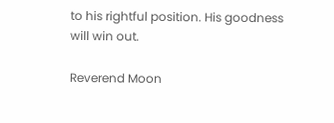to his rightful position. His goodness will win out.

Reverend Moon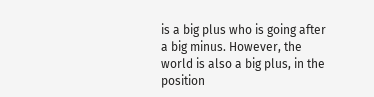is a big plus who is going after a big minus. However, the world is also a big plus, in the position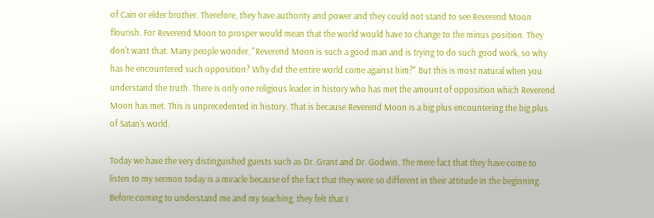of Cain or elder brother. Therefore, they have authority and power and they could not stand to see Reverend Moon flourish. For Reverend Moon to prosper would mean that the world would have to change to the minus position. They don't want that. Many people wonder, "Reverend Moon is such a good man and is trying to do such good work, so why has he encountered such opposition? Why did the entire world come against him?" But this is most natural when you understand the truth. There is only one religious leader in history who has met the amount of opposition which Reverend Moon has met. This is unprecedented in history. That is because Reverend Moon is a big plus encountering the big plus of Satan's world.

Today we have the very distinguished guests such as Dr. Grant and Dr. Godwin. The mere fact that they have come to listen to my sermon today is a miracle because of the fact that they were so different in their attitude in the beginning. Before coming to understand me and my teaching, they felt that I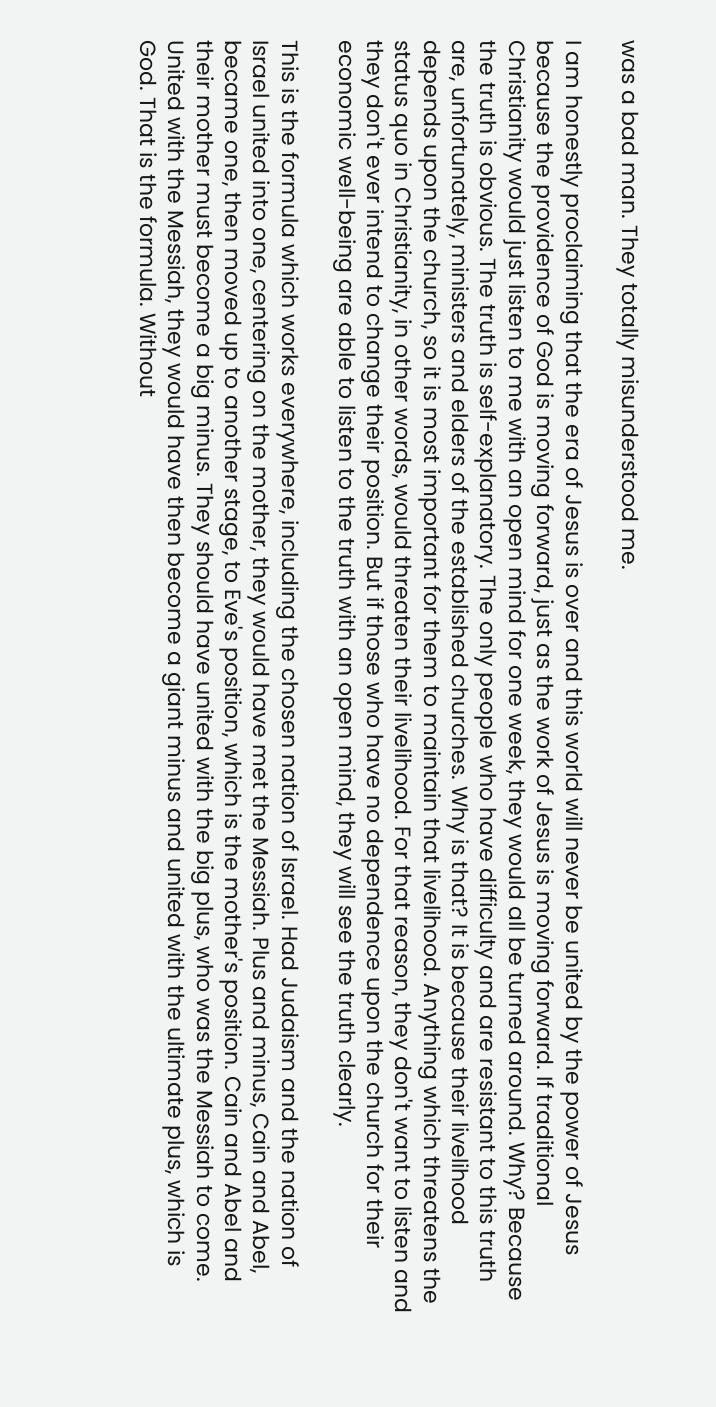was a bad man. They totally misunderstood me.

I am honestly proclaiming that the era of Jesus is over and this world will never be united by the power of Jesus because the providence of God is moving forward, just as the work of Jesus is moving forward. If traditional Christianity would just listen to me with an open mind for one week, they would all be turned around. Why? Because the truth is obvious. The truth is self-explanatory. The only people who have difficulty and are resistant to this truth are, unfortunately, ministers and elders of the established churches. Why is that? It is because their livelihood depends upon the church, so it is most important for them to maintain that livelihood. Anything which threatens the status quo in Christianity, in other words, would threaten their livelihood. For that reason, they don't want to listen and they don't ever intend to change their position. But if those who have no dependence upon the church for their economic well-being are able to listen to the truth with an open mind, they will see the truth clearly.

This is the formula which works everywhere, including the chosen nation of Israel. Had Judaism and the nation of Israel united into one, centering on the mother, they would have met the Messiah. Plus and minus, Cain and Abel, became one, then moved up to another stage, to Eve's position, which is the mother's position. Cain and Abel and their mother must become a big minus. They should have united with the big plus, who was the Messiah to come. United with the Messiah, they would have then become a giant minus and united with the ultimate plus, which is God. That is the formula. Without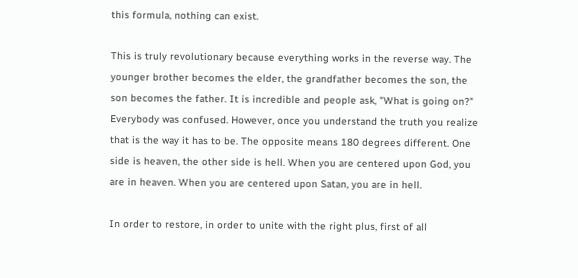this formula, nothing can exist.

This is truly revolutionary because everything works in the reverse way. The younger brother becomes the elder, the grandfather becomes the son, the son becomes the father. It is incredible and people ask, "What is going on?" Everybody was confused. However, once you understand the truth you realize that is the way it has to be. The opposite means 180 degrees different. One side is heaven, the other side is hell. When you are centered upon God, you are in heaven. When you are centered upon Satan, you are in hell.

In order to restore, in order to unite with the right plus, first of all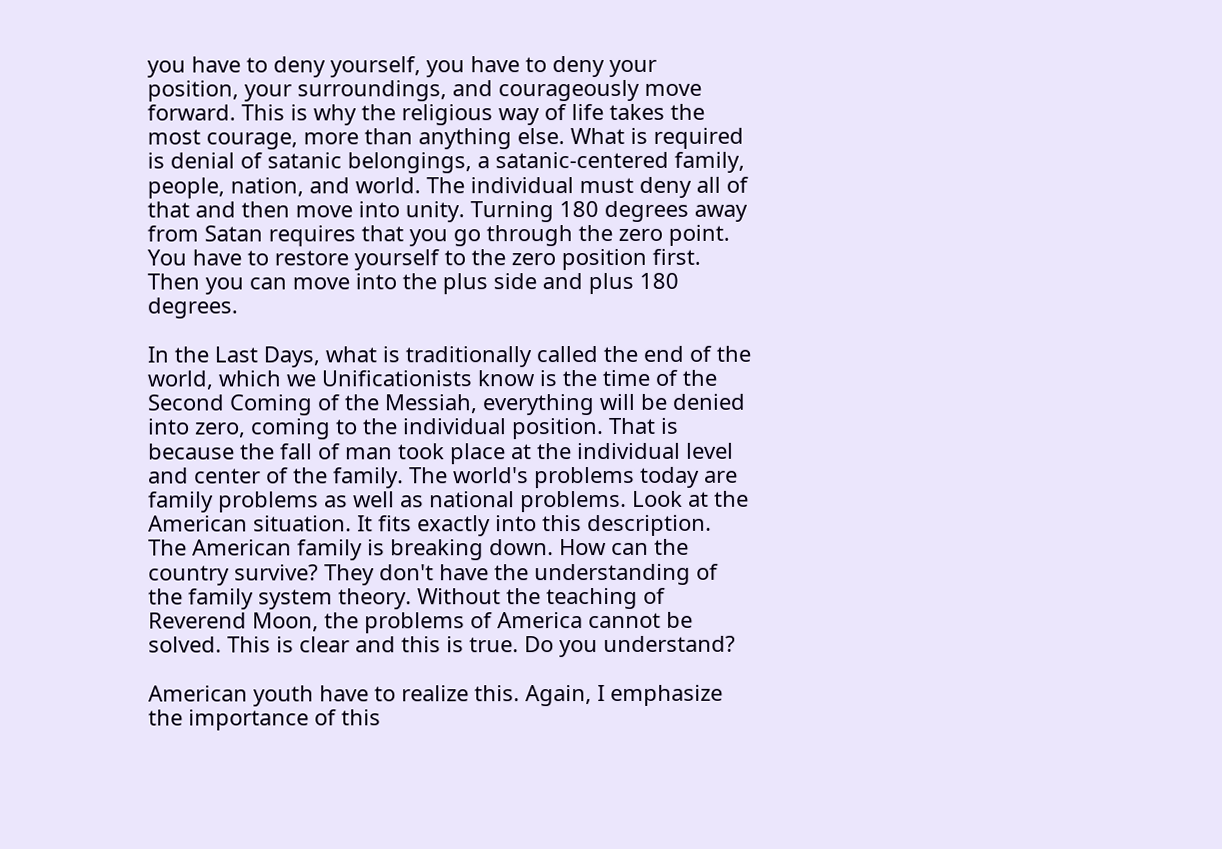you have to deny yourself, you have to deny your position, your surroundings, and courageously move forward. This is why the religious way of life takes the most courage, more than anything else. What is required is denial of satanic belongings, a satanic-centered family, people, nation, and world. The individual must deny all of that and then move into unity. Turning 180 degrees away from Satan requires that you go through the zero point. You have to restore yourself to the zero position first. Then you can move into the plus side and plus 180 degrees.

In the Last Days, what is traditionally called the end of the world, which we Unificationists know is the time of the Second Coming of the Messiah, everything will be denied into zero, coming to the individual position. That is because the fall of man took place at the individual level and center of the family. The world's problems today are family problems as well as national problems. Look at the American situation. It fits exactly into this description. The American family is breaking down. How can the country survive? They don't have the understanding of the family system theory. Without the teaching of Reverend Moon, the problems of America cannot be solved. This is clear and this is true. Do you understand?

American youth have to realize this. Again, I emphasize the importance of this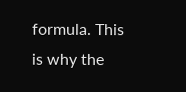formula. This is why the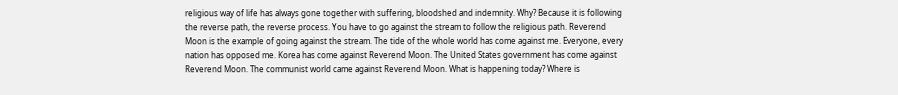religious way of life has always gone together with suffering, bloodshed and indemnity. Why? Because it is following the reverse path, the reverse process. You have to go against the stream to follow the religious path. Reverend Moon is the example of going against the stream. The tide of the whole world has come against me. Everyone, every nation has opposed me. Korea has come against Reverend Moon. The United States government has come against Reverend Moon. The communist world came against Reverend Moon. What is happening today? Where is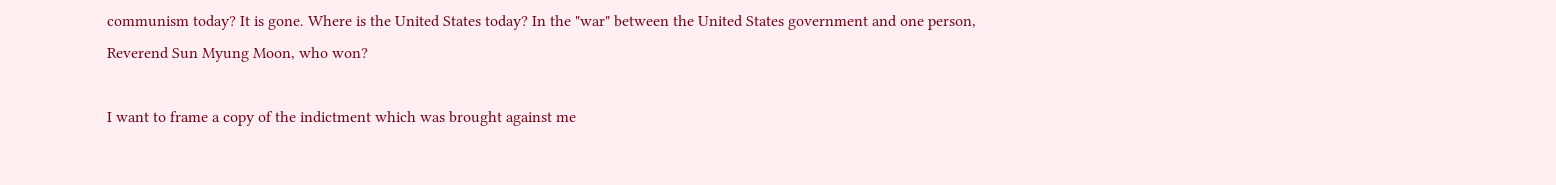communism today? It is gone. Where is the United States today? In the "war" between the United States government and one person, Reverend Sun Myung Moon, who won?

I want to frame a copy of the indictment which was brought against me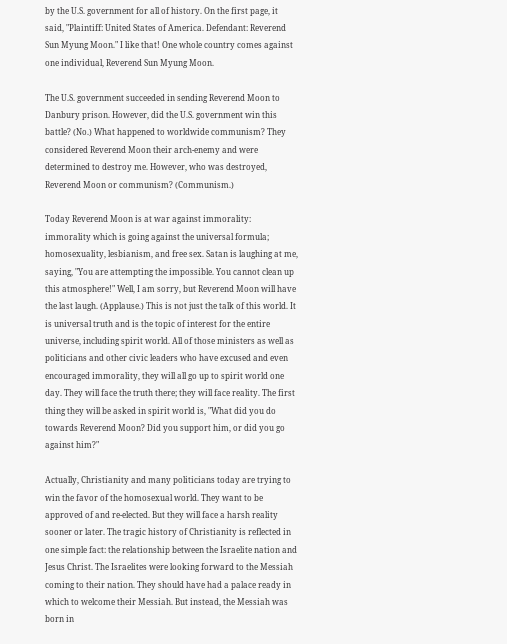by the U.S. government for all of history. On the first page, it said, "Plaintiff: United States of America. Defendant: Reverend Sun Myung Moon." I like that! One whole country comes against one individual, Reverend Sun Myung Moon.

The U.S. government succeeded in sending Reverend Moon to Danbury prison. However, did the U.S. government win this battle? (No.) What happened to worldwide communism? They considered Reverend Moon their arch-enemy and were determined to destroy me. However, who was destroyed, Reverend Moon or communism? (Communism.)

Today Reverend Moon is at war against immorality: immorality which is going against the universal formula; homosexuality, lesbianism, and free sex. Satan is laughing at me, saying, "You are attempting the impossible. You cannot clean up this atmosphere!" Well, I am sorry, but Reverend Moon will have the last laugh. (Applause.) This is not just the talk of this world. It is universal truth and is the topic of interest for the entire universe, including spirit world. All of those ministers as well as politicians and other civic leaders who have excused and even encouraged immorality, they will all go up to spirit world one day. They will face the truth there; they will face reality. The first thing they will be asked in spirit world is, "What did you do towards Reverend Moon? Did you support him, or did you go against him?"

Actually, Christianity and many politicians today are trying to win the favor of the homosexual world. They want to be approved of and re-elected. But they will face a harsh reality sooner or later. The tragic history of Christianity is reflected in one simple fact: the relationship between the Israelite nation and Jesus Christ. The Israelites were looking forward to the Messiah coming to their nation. They should have had a palace ready in which to welcome their Messiah. But instead, the Messiah was born in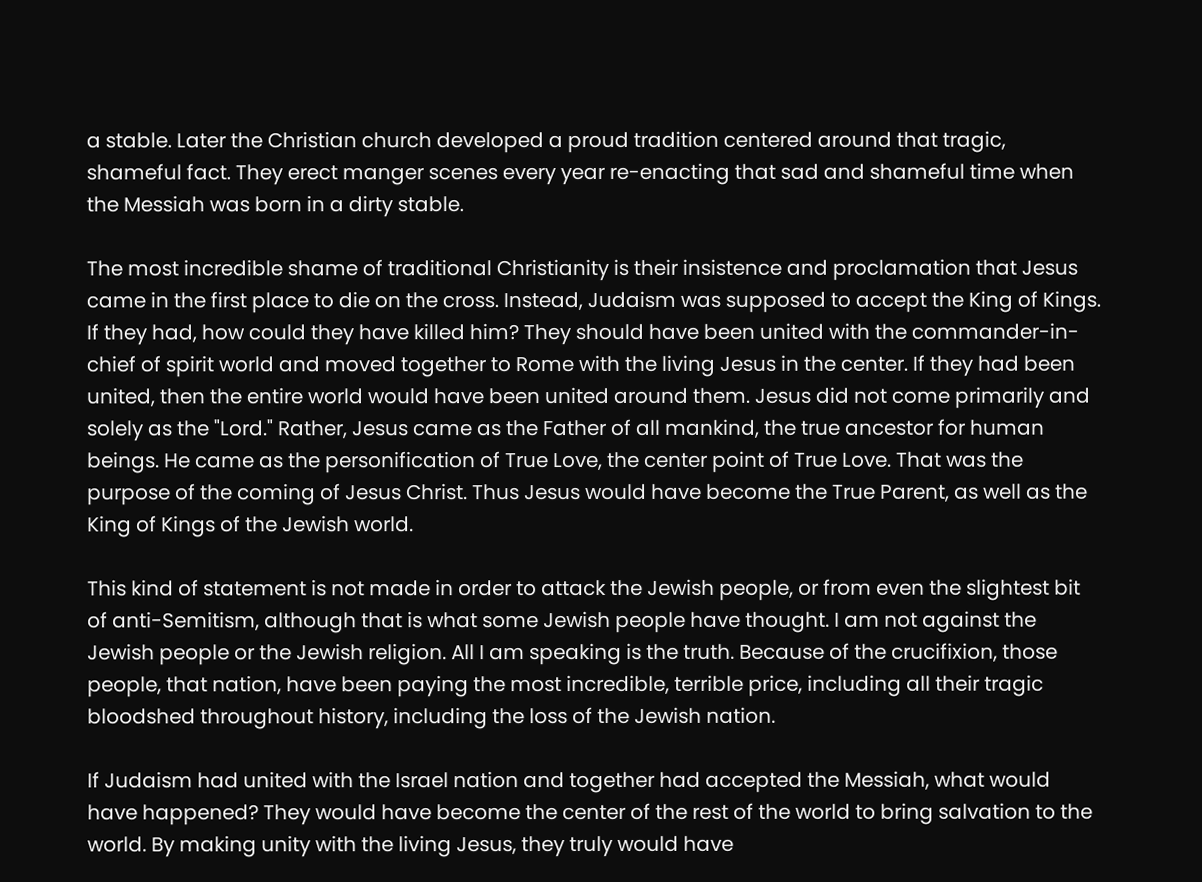a stable. Later the Christian church developed a proud tradition centered around that tragic, shameful fact. They erect manger scenes every year re-enacting that sad and shameful time when the Messiah was born in a dirty stable.

The most incredible shame of traditional Christianity is their insistence and proclamation that Jesus came in the first place to die on the cross. Instead, Judaism was supposed to accept the King of Kings. If they had, how could they have killed him? They should have been united with the commander-in-chief of spirit world and moved together to Rome with the living Jesus in the center. If they had been united, then the entire world would have been united around them. Jesus did not come primarily and solely as the "Lord." Rather, Jesus came as the Father of all mankind, the true ancestor for human beings. He came as the personification of True Love, the center point of True Love. That was the purpose of the coming of Jesus Christ. Thus Jesus would have become the True Parent, as well as the King of Kings of the Jewish world.

This kind of statement is not made in order to attack the Jewish people, or from even the slightest bit of anti-Semitism, although that is what some Jewish people have thought. I am not against the Jewish people or the Jewish religion. All I am speaking is the truth. Because of the crucifixion, those people, that nation, have been paying the most incredible, terrible price, including all their tragic bloodshed throughout history, including the loss of the Jewish nation.

If Judaism had united with the Israel nation and together had accepted the Messiah, what would have happened? They would have become the center of the rest of the world to bring salvation to the world. By making unity with the living Jesus, they truly would have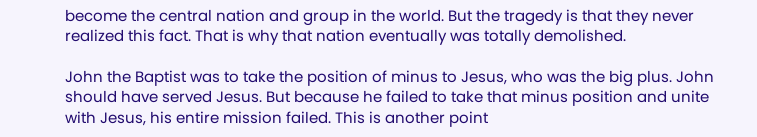become the central nation and group in the world. But the tragedy is that they never realized this fact. That is why that nation eventually was totally demolished.

John the Baptist was to take the position of minus to Jesus, who was the big plus. John should have served Jesus. But because he failed to take that minus position and unite with Jesus, his entire mission failed. This is another point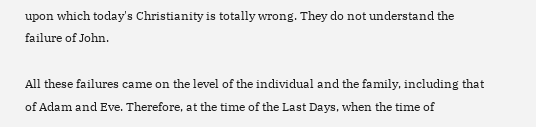upon which today's Christianity is totally wrong. They do not understand the failure of John.

All these failures came on the level of the individual and the family, including that of Adam and Eve. Therefore, at the time of the Last Days, when the time of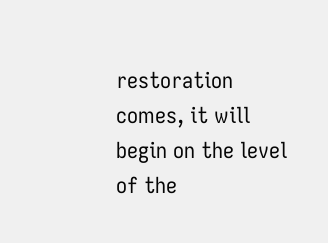restoration comes, it will begin on the level of the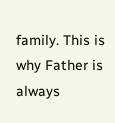family. This is why Father is always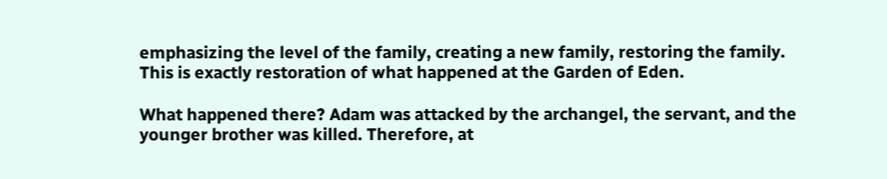emphasizing the level of the family, creating a new family, restoring the family. This is exactly restoration of what happened at the Garden of Eden.

What happened there? Adam was attacked by the archangel, the servant, and the younger brother was killed. Therefore, at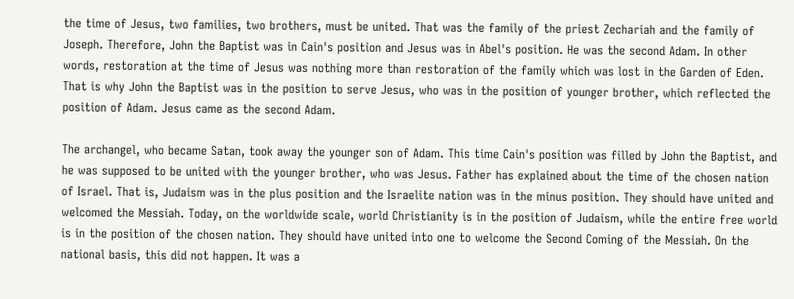the time of Jesus, two families, two brothers, must be united. That was the family of the priest Zechariah and the family of Joseph. Therefore, John the Baptist was in Cain's position and Jesus was in Abel's position. He was the second Adam. In other words, restoration at the time of Jesus was nothing more than restoration of the family which was lost in the Garden of Eden. That is why John the Baptist was in the position to serve Jesus, who was in the position of younger brother, which reflected the position of Adam. Jesus came as the second Adam.

The archangel, who became Satan, took away the younger son of Adam. This time Cain's position was filled by John the Baptist, and he was supposed to be united with the younger brother, who was Jesus. Father has explained about the time of the chosen nation of Israel. That is, Judaism was in the plus position and the Israelite nation was in the minus position. They should have united and welcomed the Messiah. Today, on the worldwide scale, world Christianity is in the position of Judaism, while the entire free world is in the position of the chosen nation. They should have united into one to welcome the Second Coming of the Messiah. On the national basis, this did not happen. It was a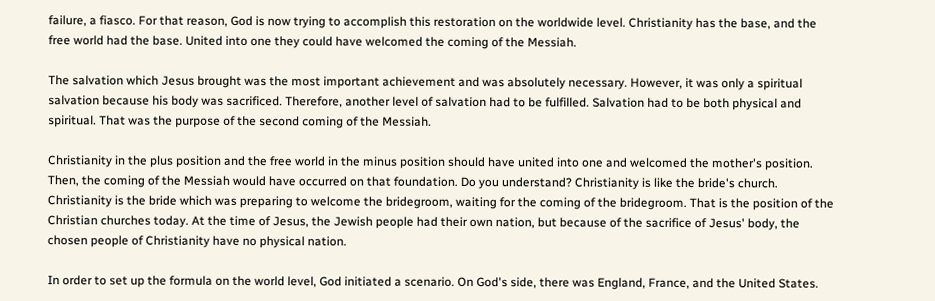failure, a fiasco. For that reason, God is now trying to accomplish this restoration on the worldwide level. Christianity has the base, and the free world had the base. United into one they could have welcomed the coming of the Messiah.

The salvation which Jesus brought was the most important achievement and was absolutely necessary. However, it was only a spiritual salvation because his body was sacrificed. Therefore, another level of salvation had to be fulfilled. Salvation had to be both physical and spiritual. That was the purpose of the second coming of the Messiah.

Christianity in the plus position and the free world in the minus position should have united into one and welcomed the mother's position. Then, the coming of the Messiah would have occurred on that foundation. Do you understand? Christianity is like the bride's church. Christianity is the bride which was preparing to welcome the bridegroom, waiting for the coming of the bridegroom. That is the position of the Christian churches today. At the time of Jesus, the Jewish people had their own nation, but because of the sacrifice of Jesus' body, the chosen people of Christianity have no physical nation.

In order to set up the formula on the world level, God initiated a scenario. On God's side, there was England, France, and the United States.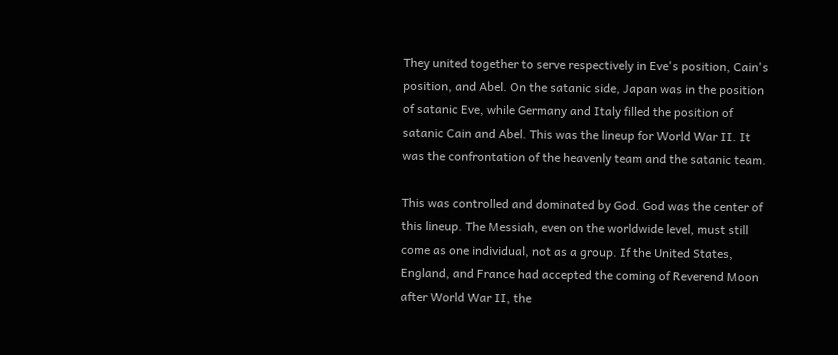They united together to serve respectively in Eve's position, Cain's position, and Abel. On the satanic side, Japan was in the position of satanic Eve, while Germany and Italy filled the position of satanic Cain and Abel. This was the lineup for World War II. It was the confrontation of the heavenly team and the satanic team.

This was controlled and dominated by God. God was the center of this lineup. The Messiah, even on the worldwide level, must still come as one individual, not as a group. If the United States, England, and France had accepted the coming of Reverend Moon after World War II, the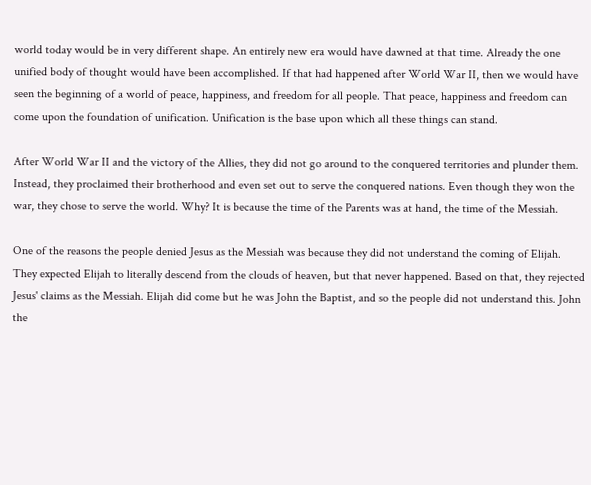world today would be in very different shape. An entirely new era would have dawned at that time. Already the one unified body of thought would have been accomplished. If that had happened after World War II, then we would have seen the beginning of a world of peace, happiness, and freedom for all people. That peace, happiness and freedom can come upon the foundation of unification. Unification is the base upon which all these things can stand.

After World War II and the victory of the Allies, they did not go around to the conquered territories and plunder them. Instead, they proclaimed their brotherhood and even set out to serve the conquered nations. Even though they won the war, they chose to serve the world. Why? It is because the time of the Parents was at hand, the time of the Messiah.

One of the reasons the people denied Jesus as the Messiah was because they did not understand the coming of Elijah. They expected Elijah to literally descend from the clouds of heaven, but that never happened. Based on that, they rejected Jesus' claims as the Messiah. Elijah did come but he was John the Baptist, and so the people did not understand this. John the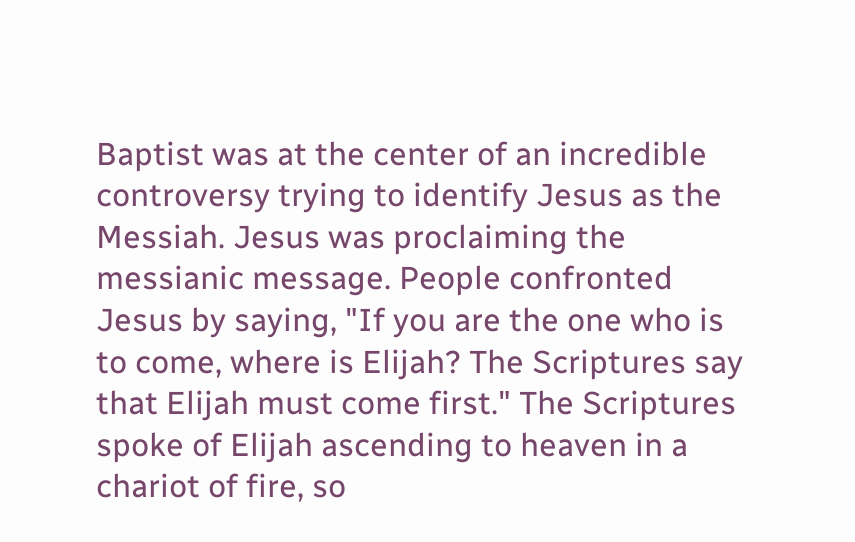Baptist was at the center of an incredible controversy trying to identify Jesus as the Messiah. Jesus was proclaiming the messianic message. People confronted Jesus by saying, "If you are the one who is to come, where is Elijah? The Scriptures say that Elijah must come first." The Scriptures spoke of Elijah ascending to heaven in a chariot of fire, so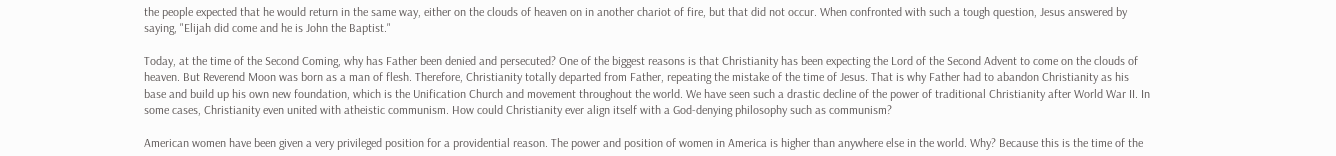the people expected that he would return in the same way, either on the clouds of heaven on in another chariot of fire, but that did not occur. When confronted with such a tough question, Jesus answered by saying, "Elijah did come and he is John the Baptist."

Today, at the time of the Second Coming, why has Father been denied and persecuted? One of the biggest reasons is that Christianity has been expecting the Lord of the Second Advent to come on the clouds of heaven. But Reverend Moon was born as a man of flesh. Therefore, Christianity totally departed from Father, repeating the mistake of the time of Jesus. That is why Father had to abandon Christianity as his base and build up his own new foundation, which is the Unification Church and movement throughout the world. We have seen such a drastic decline of the power of traditional Christianity after World War II. In some cases, Christianity even united with atheistic communism. How could Christianity ever align itself with a God-denying philosophy such as communism?

American women have been given a very privileged position for a providential reason. The power and position of women in America is higher than anywhere else in the world. Why? Because this is the time of the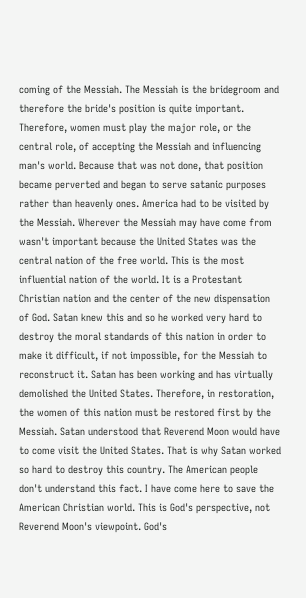coming of the Messiah. The Messiah is the bridegroom and therefore the bride's position is quite important. Therefore, women must play the major role, or the central role, of accepting the Messiah and influencing man's world. Because that was not done, that position became perverted and began to serve satanic purposes rather than heavenly ones. America had to be visited by the Messiah. Wherever the Messiah may have come from wasn't important because the United States was the central nation of the free world. This is the most influential nation of the world. It is a Protestant Christian nation and the center of the new dispensation of God. Satan knew this and so he worked very hard to destroy the moral standards of this nation in order to make it difficult, if not impossible, for the Messiah to reconstruct it. Satan has been working and has virtually demolished the United States. Therefore, in restoration, the women of this nation must be restored first by the Messiah. Satan understood that Reverend Moon would have to come visit the United States. That is why Satan worked so hard to destroy this country. The American people don't understand this fact. I have come here to save the American Christian world. This is God's perspective, not Reverend Moon's viewpoint. God's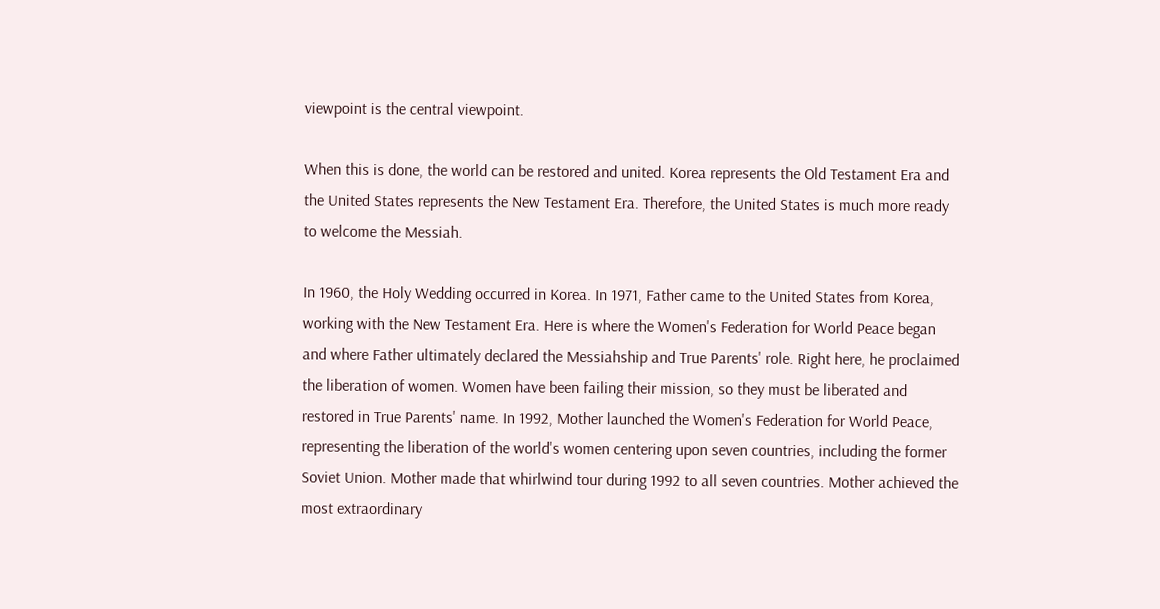viewpoint is the central viewpoint.

When this is done, the world can be restored and united. Korea represents the Old Testament Era and the United States represents the New Testament Era. Therefore, the United States is much more ready to welcome the Messiah.

In 1960, the Holy Wedding occurred in Korea. In 1971, Father came to the United States from Korea, working with the New Testament Era. Here is where the Women's Federation for World Peace began and where Father ultimately declared the Messiahship and True Parents' role. Right here, he proclaimed the liberation of women. Women have been failing their mission, so they must be liberated and restored in True Parents' name. In 1992, Mother launched the Women's Federation for World Peace, representing the liberation of the world's women centering upon seven countries, including the former Soviet Union. Mother made that whirlwind tour during 1992 to all seven countries. Mother achieved the most extraordinary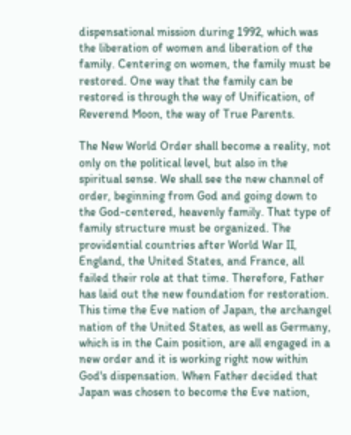dispensational mission during 1992, which was the liberation of women and liberation of the family. Centering on women, the family must be restored. One way that the family can be restored is through the way of Unification, of Reverend Moon, the way of True Parents.

The New World Order shall become a reality, not only on the political level, but also in the spiritual sense. We shall see the new channel of order, beginning from God and going down to the God-centered, heavenly family. That type of family structure must be organized. The providential countries after World War II, England, the United States, and France, all failed their role at that time. Therefore, Father has laid out the new foundation for restoration. This time the Eve nation of Japan, the archangel nation of the United States, as well as Germany, which is in the Cain position, are all engaged in a new order and it is working right now within God's dispensation. When Father decided that Japan was chosen to become the Eve nation,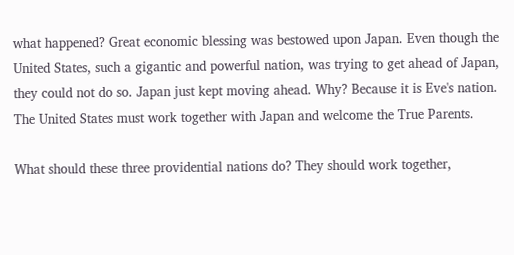what happened? Great economic blessing was bestowed upon Japan. Even though the United States, such a gigantic and powerful nation, was trying to get ahead of Japan, they could not do so. Japan just kept moving ahead. Why? Because it is Eve's nation. The United States must work together with Japan and welcome the True Parents.

What should these three providential nations do? They should work together,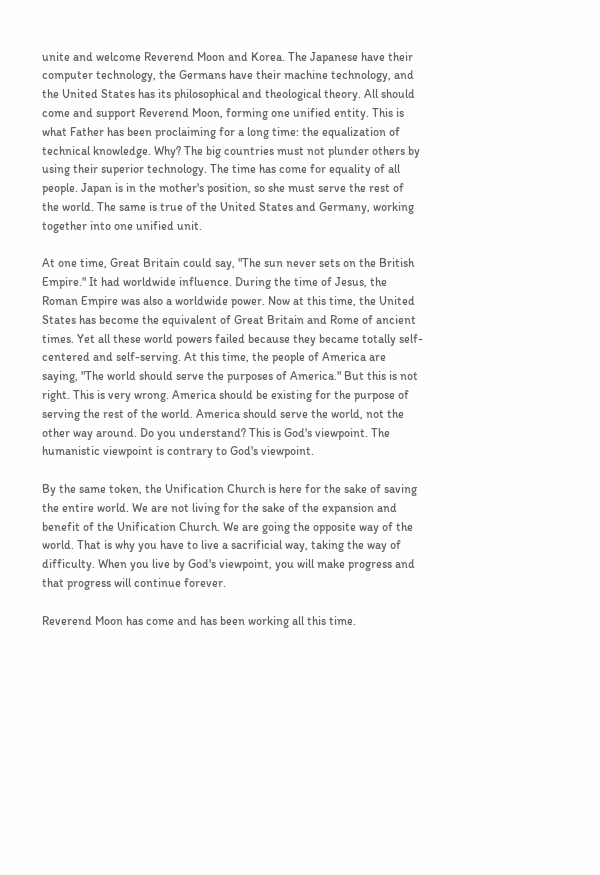unite and welcome Reverend Moon and Korea. The Japanese have their computer technology, the Germans have their machine technology, and the United States has its philosophical and theological theory. All should come and support Reverend Moon, forming one unified entity. This is what Father has been proclaiming for a long time: the equalization of technical knowledge. Why? The big countries must not plunder others by using their superior technology. The time has come for equality of all people. Japan is in the mother's position, so she must serve the rest of the world. The same is true of the United States and Germany, working together into one unified unit.

At one time, Great Britain could say, "The sun never sets on the British Empire." It had worldwide influence. During the time of Jesus, the Roman Empire was also a worldwide power. Now at this time, the United States has become the equivalent of Great Britain and Rome of ancient times. Yet all these world powers failed because they became totally self-centered and self-serving. At this time, the people of America are saying, "The world should serve the purposes of America." But this is not right. This is very wrong. America should be existing for the purpose of serving the rest of the world. America should serve the world, not the other way around. Do you understand? This is God's viewpoint. The humanistic viewpoint is contrary to God's viewpoint.

By the same token, the Unification Church is here for the sake of saving the entire world. We are not living for the sake of the expansion and benefit of the Unification Church. We are going the opposite way of the world. That is why you have to live a sacrificial way, taking the way of difficulty. When you live by God's viewpoint, you will make progress and that progress will continue forever.

Reverend Moon has come and has been working all this time.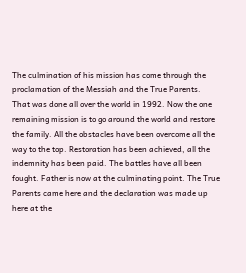The culmination of his mission has come through the proclamation of the Messiah and the True Parents. That was done all over the world in 1992. Now the one remaining mission is to go around the world and restore the family. All the obstacles have been overcome all the way to the top. Restoration has been achieved, all the indemnity has been paid. The battles have all been fought. Father is now at the culminating point. The True Parents came here and the declaration was made up here at the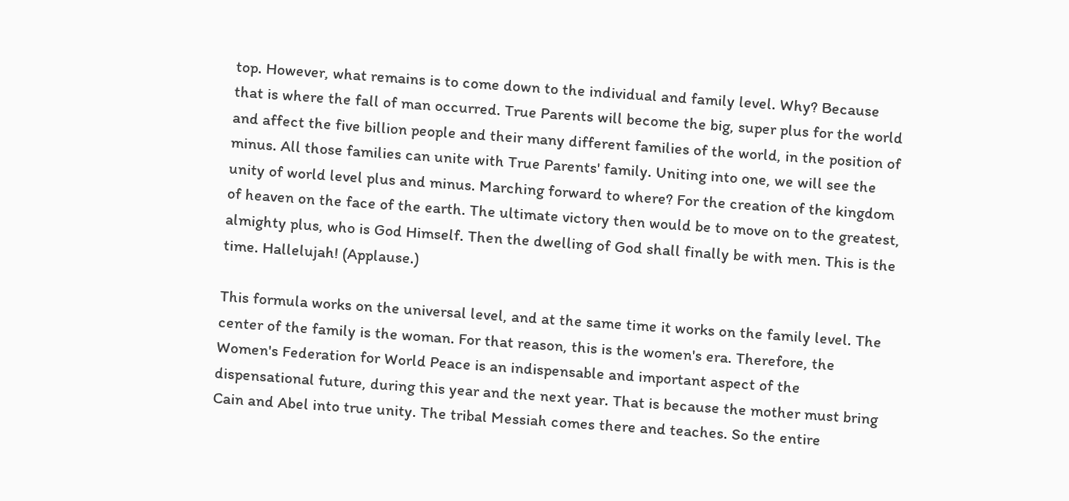top. However, what remains is to come down to the individual and family level. Why? Because that is where the fall of man occurred. True Parents will become the big, super plus for the world and affect the five billion people and their many different families of the world, in the position of minus. All those families can unite with True Parents' family. Uniting into one, we will see the unity of world level plus and minus. Marching forward to where? For the creation of the kingdom of heaven on the face of the earth. The ultimate victory then would be to move on to the greatest, almighty plus, who is God Himself. Then the dwelling of God shall finally be with men. This is the time. Hallelujah! (Applause.)

This formula works on the universal level, and at the same time it works on the family level. The center of the family is the woman. For that reason, this is the women's era. Therefore, the Women's Federation for World Peace is an indispensable and important aspect of the dispensational future, during this year and the next year. That is because the mother must bring Cain and Abel into true unity. The tribal Messiah comes there and teaches. So the entire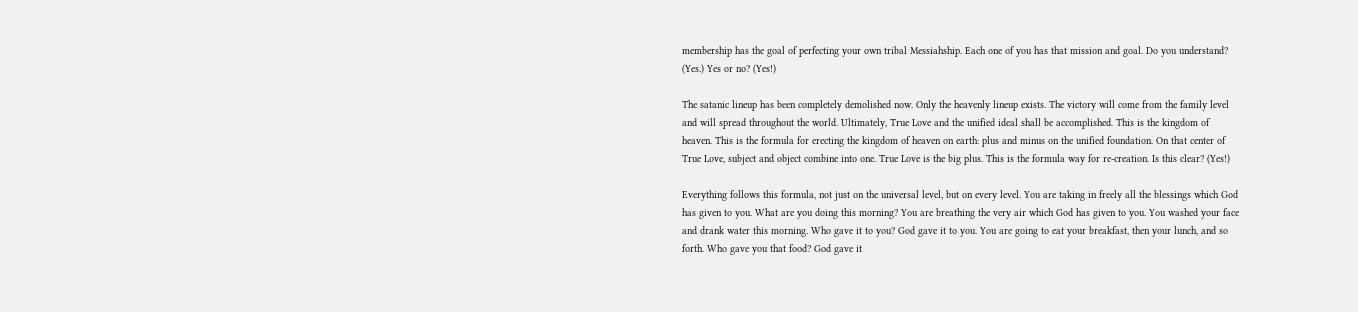membership has the goal of perfecting your own tribal Messiahship. Each one of you has that mission and goal. Do you understand? (Yes.) Yes or no? (Yes!)

The satanic lineup has been completely demolished now. Only the heavenly lineup exists. The victory will come from the family level and will spread throughout the world. Ultimately, True Love and the unified ideal shall be accomplished. This is the kingdom of heaven. This is the formula for erecting the kingdom of heaven on earth: plus and minus on the unified foundation. On that center of True Love, subject and object combine into one. True Love is the big plus. This is the formula way for re-creation. Is this clear? (Yes!)

Everything follows this formula, not just on the universal level, but on every level. You are taking in freely all the blessings which God has given to you. What are you doing this morning? You are breathing the very air which God has given to you. You washed your face and drank water this morning. Who gave it to you? God gave it to you. You are going to eat your breakfast, then your lunch, and so forth. Who gave you that food? God gave it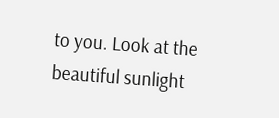to you. Look at the beautiful sunlight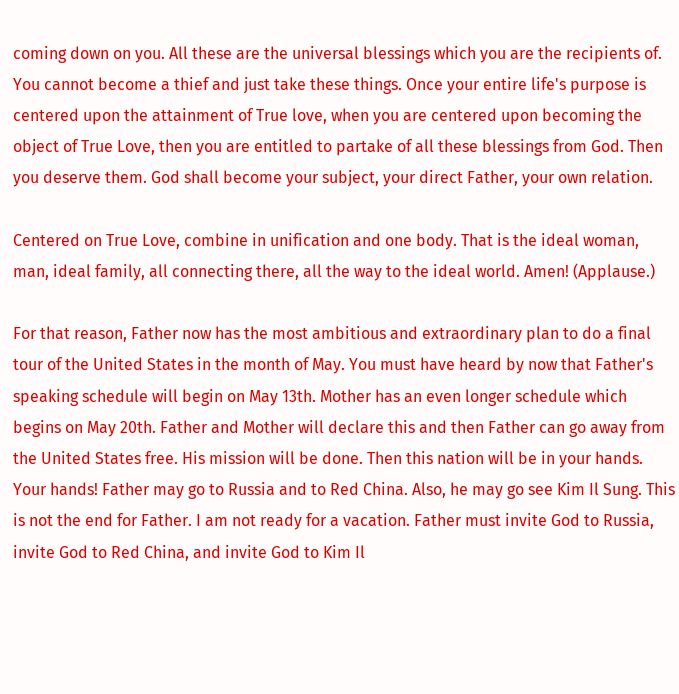coming down on you. All these are the universal blessings which you are the recipients of. You cannot become a thief and just take these things. Once your entire life's purpose is centered upon the attainment of True love, when you are centered upon becoming the object of True Love, then you are entitled to partake of all these blessings from God. Then you deserve them. God shall become your subject, your direct Father, your own relation.

Centered on True Love, combine in unification and one body. That is the ideal woman, man, ideal family, all connecting there, all the way to the ideal world. Amen! (Applause.)

For that reason, Father now has the most ambitious and extraordinary plan to do a final tour of the United States in the month of May. You must have heard by now that Father's speaking schedule will begin on May 13th. Mother has an even longer schedule which begins on May 20th. Father and Mother will declare this and then Father can go away from the United States free. His mission will be done. Then this nation will be in your hands. Your hands! Father may go to Russia and to Red China. Also, he may go see Kim Il Sung. This is not the end for Father. I am not ready for a vacation. Father must invite God to Russia, invite God to Red China, and invite God to Kim Il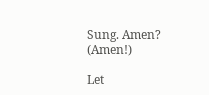Sung. Amen? (Amen!)

Let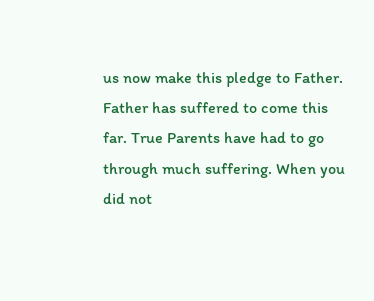us now make this pledge to Father. Father has suffered to come this far. True Parents have had to go through much suffering. When you did not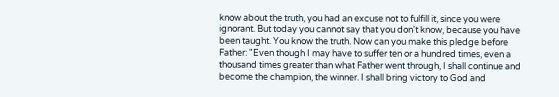know about the truth, you had an excuse not to fulfill it, since you were ignorant. But today you cannot say that you don't know, because you have been taught. You know the truth. Now can you make this pledge before Father: "Even though I may have to suffer ten or a hundred times, even a thousand times greater than what Father went through, I shall continue and become the champion, the winner. I shall bring victory to God and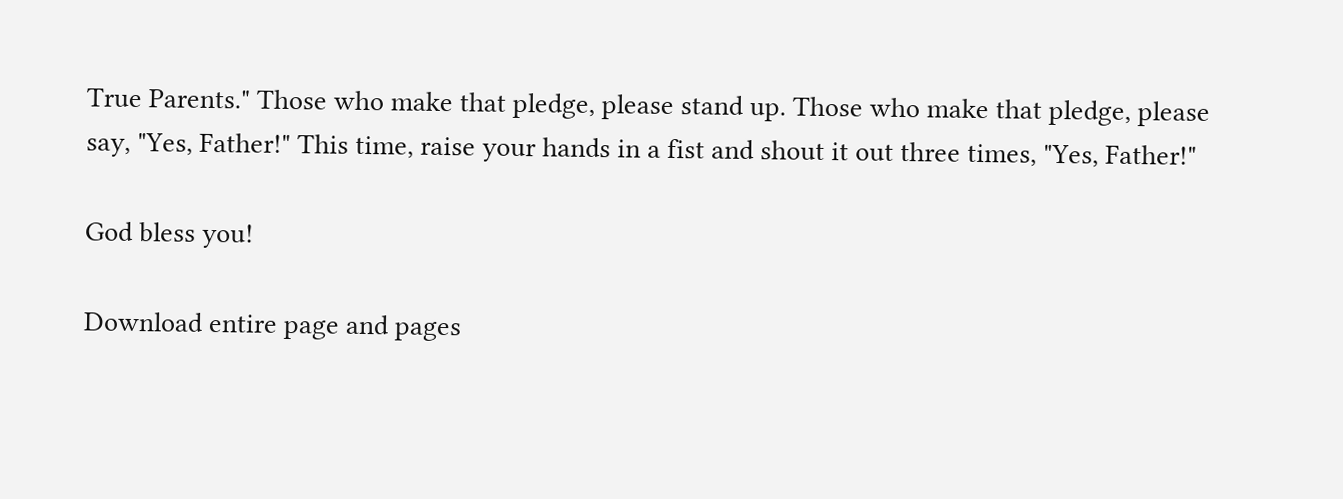True Parents." Those who make that pledge, please stand up. Those who make that pledge, please say, "Yes, Father!" This time, raise your hands in a fist and shout it out three times, "Yes, Father!"

God bless you!

Download entire page and pages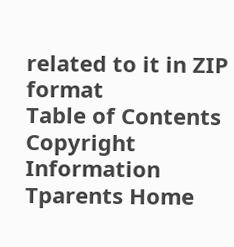related to it in ZIP format
Table of Contents
Copyright Information
Tparents Home